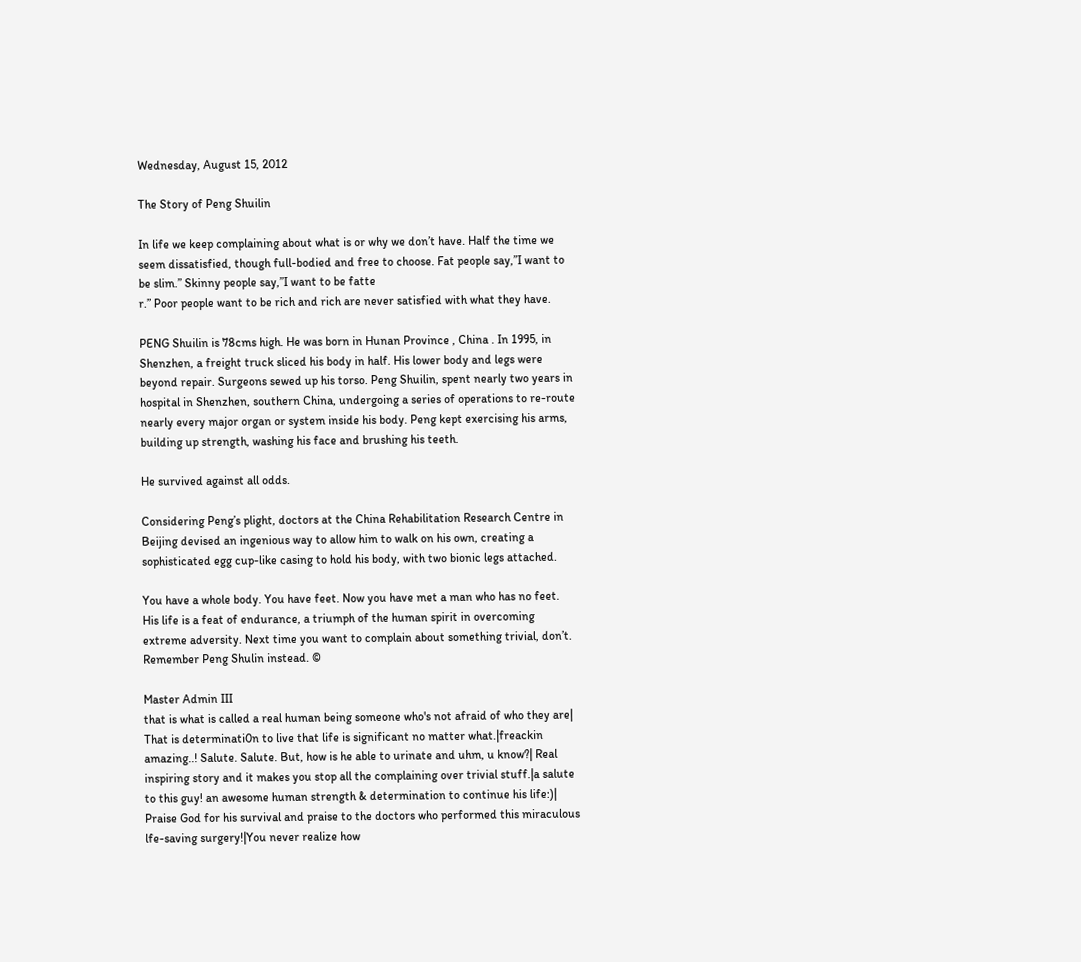Wednesday, August 15, 2012

The Story of Peng Shuilin

In life we keep complaining about what is or why we don’t have. Half the time we seem dissatisfied, though full-bodied and free to choose. Fat people say,”I want to be slim.” Skinny people say,”I want to be fatte
r.” Poor people want to be rich and rich are never satisfied with what they have.

PENG Shuilin is 78cms high. He was born in Hunan Province , China . In 1995, in Shenzhen, a freight truck sliced his body in half. His lower body and legs were beyond repair. Surgeons sewed up his torso. Peng Shuilin, spent nearly two years in hospital in Shenzhen, southern China, undergoing a series of operations to re-route nearly every major organ or system inside his body. Peng kept exercising his arms, building up strength, washing his face and brushing his teeth.

He survived against all odds.

Considering Peng’s plight, doctors at the China Rehabilitation Research Centre in Beijing devised an ingenious way to allow him to walk on his own, creating a sophisticated egg cup-like casing to hold his body, with two bionic legs attached.

You have a whole body. You have feet. Now you have met a man who has no feet. His life is a feat of endurance, a triumph of the human spirit in overcoming extreme adversity. Next time you want to complain about something trivial, don’t. Remember Peng Shulin instead. ©

Master Admin III
that is what is called a real human being someone who's not afraid of who they are| That is determinati0n to live that life is significant no matter what.|freackin amazing..! Salute. Salute. But, how is he able to urinate and uhm, u know?| Real inspiring story and it makes you stop all the complaining over trivial stuff.|a salute to this guy! an awesome human strength & determination to continue his life:)| Praise God for his survival and praise to the doctors who performed this miraculous lfe-saving surgery!|You never realize how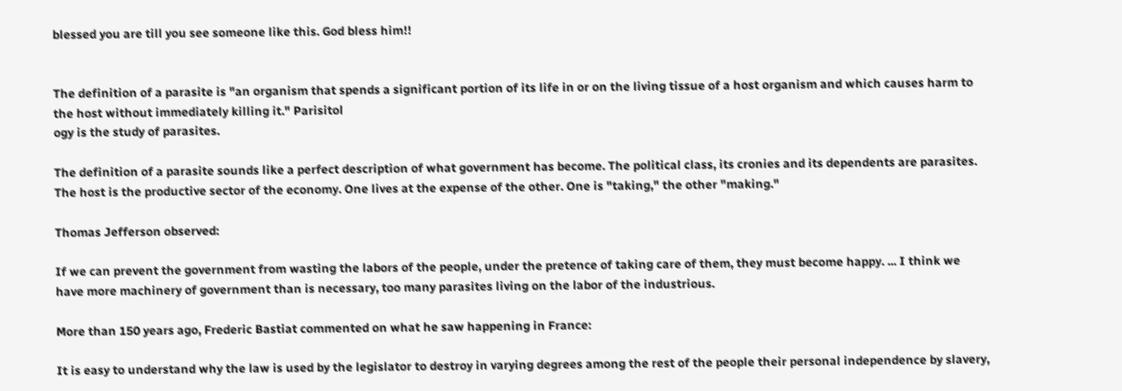blessed you are till you see someone like this. God bless him!!


The definition of a parasite is "an organism that spends a significant portion of its life in or on the living tissue of a host organism and which causes harm to the host without immediately killing it." Parisitol
ogy is the study of parasites.

The definition of a parasite sounds like a perfect description of what government has become. The political class, its cronies and its dependents are parasites. The host is the productive sector of the economy. One lives at the expense of the other. One is "taking," the other "making."

Thomas Jefferson observed:

If we can prevent the government from wasting the labors of the people, under the pretence of taking care of them, they must become happy. ... I think we have more machinery of government than is necessary, too many parasites living on the labor of the industrious.

More than 150 years ago, Frederic Bastiat commented on what he saw happening in France:

It is easy to understand why the law is used by the legislator to destroy in varying degrees among the rest of the people their personal independence by slavery,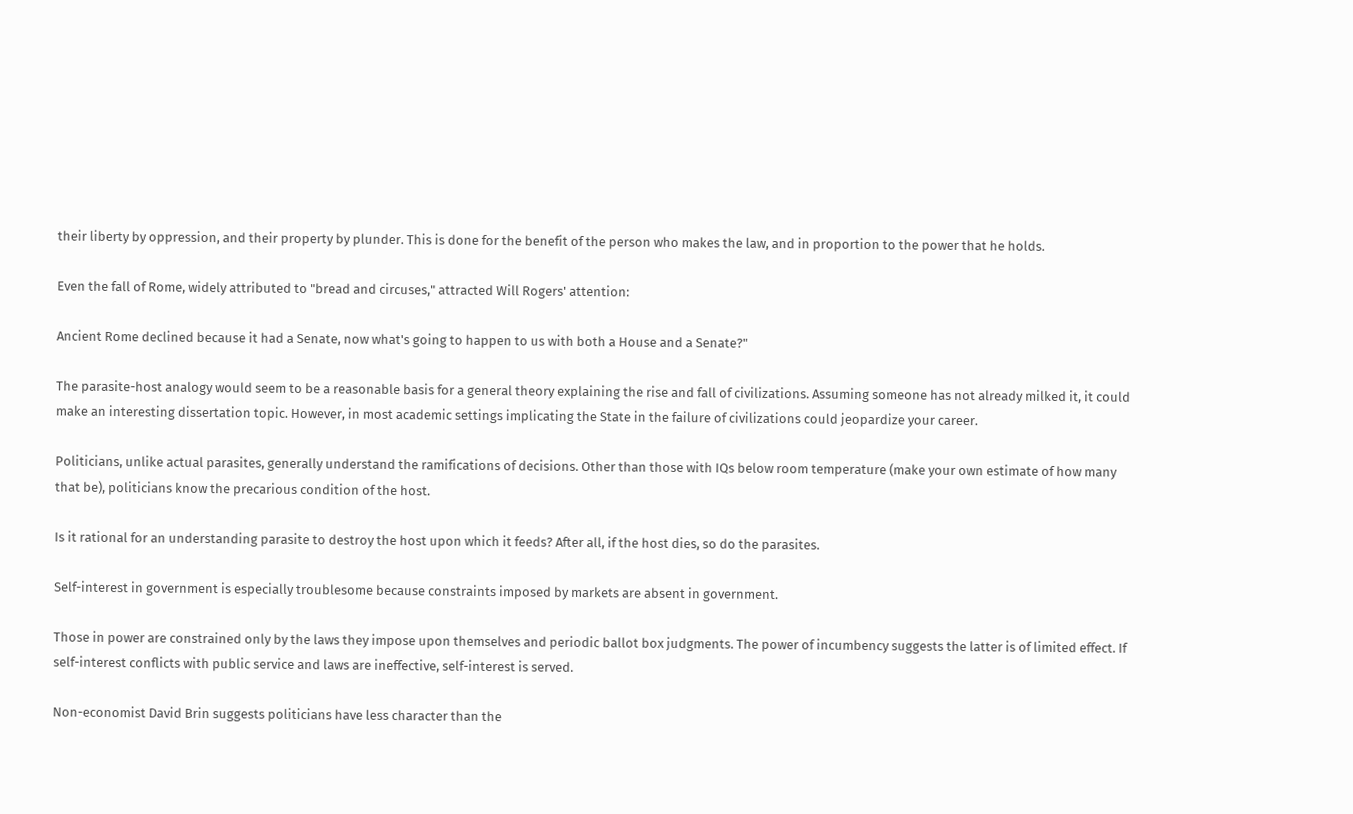their liberty by oppression, and their property by plunder. This is done for the benefit of the person who makes the law, and in proportion to the power that he holds.

Even the fall of Rome, widely attributed to "bread and circuses," attracted Will Rogers' attention:

Ancient Rome declined because it had a Senate, now what's going to happen to us with both a House and a Senate?"

The parasite-host analogy would seem to be a reasonable basis for a general theory explaining the rise and fall of civilizations. Assuming someone has not already milked it, it could make an interesting dissertation topic. However, in most academic settings implicating the State in the failure of civilizations could jeopardize your career.

Politicians, unlike actual parasites, generally understand the ramifications of decisions. Other than those with IQs below room temperature (make your own estimate of how many that be), politicians know the precarious condition of the host.

Is it rational for an understanding parasite to destroy the host upon which it feeds? After all, if the host dies, so do the parasites.

Self-interest in government is especially troublesome because constraints imposed by markets are absent in government.

Those in power are constrained only by the laws they impose upon themselves and periodic ballot box judgments. The power of incumbency suggests the latter is of limited effect. If self-interest conflicts with public service and laws are ineffective, self-interest is served.

Non-economist David Brin suggests politicians have less character than the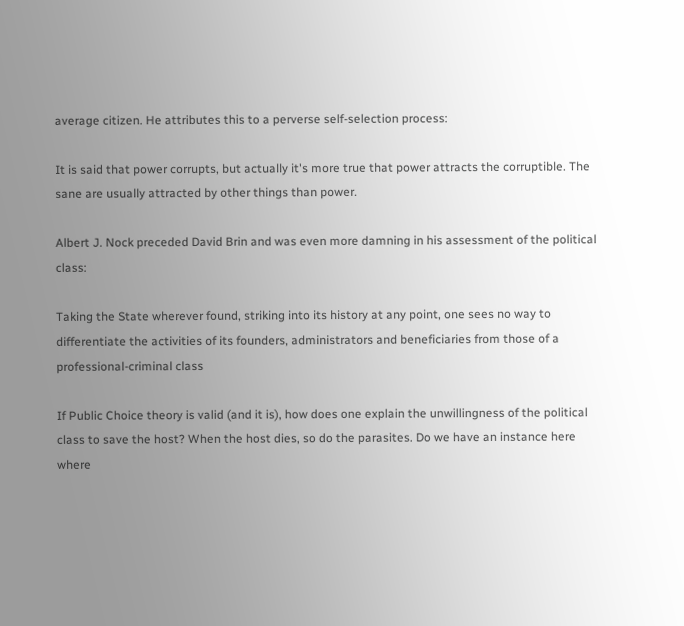average citizen. He attributes this to a perverse self-selection process:

It is said that power corrupts, but actually it's more true that power attracts the corruptible. The sane are usually attracted by other things than power.

Albert J. Nock preceded David Brin and was even more damning in his assessment of the political class:

Taking the State wherever found, striking into its history at any point, one sees no way to differentiate the activities of its founders, administrators and beneficiaries from those of a professional-criminal class

If Public Choice theory is valid (and it is), how does one explain the unwillingness of the political class to save the host? When the host dies, so do the parasites. Do we have an instance here where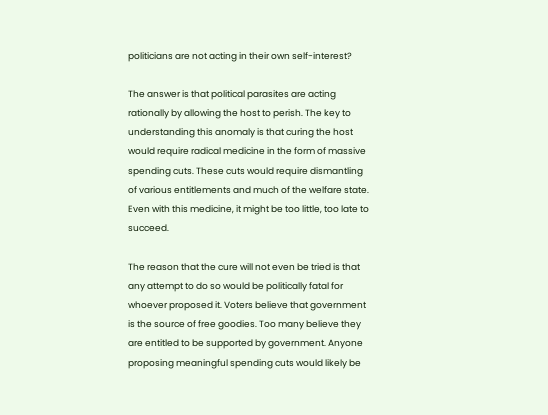politicians are not acting in their own self-interest?

The answer is that political parasites are acting rationally by allowing the host to perish. The key to understanding this anomaly is that curing the host would require radical medicine in the form of massive spending cuts. These cuts would require dismantling of various entitlements and much of the welfare state. Even with this medicine, it might be too little, too late to succeed.

The reason that the cure will not even be tried is that any attempt to do so would be politically fatal for whoever proposed it. Voters believe that government is the source of free goodies. Too many believe they are entitled to be supported by government. Anyone proposing meaningful spending cuts would likely be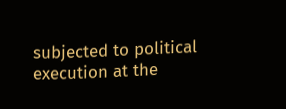subjected to political execution at the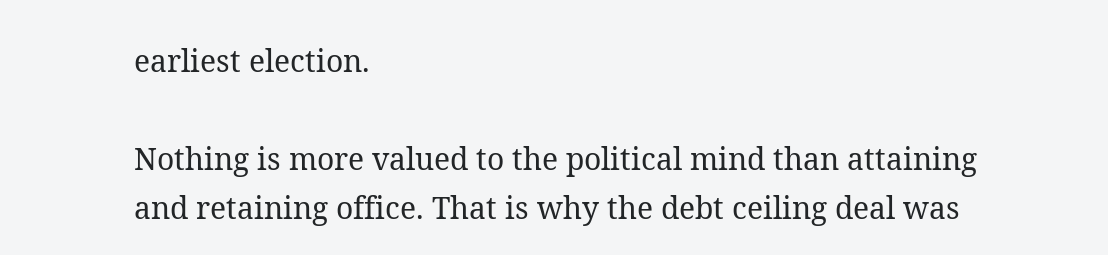earliest election.

Nothing is more valued to the political mind than attaining and retaining office. That is why the debt ceiling deal was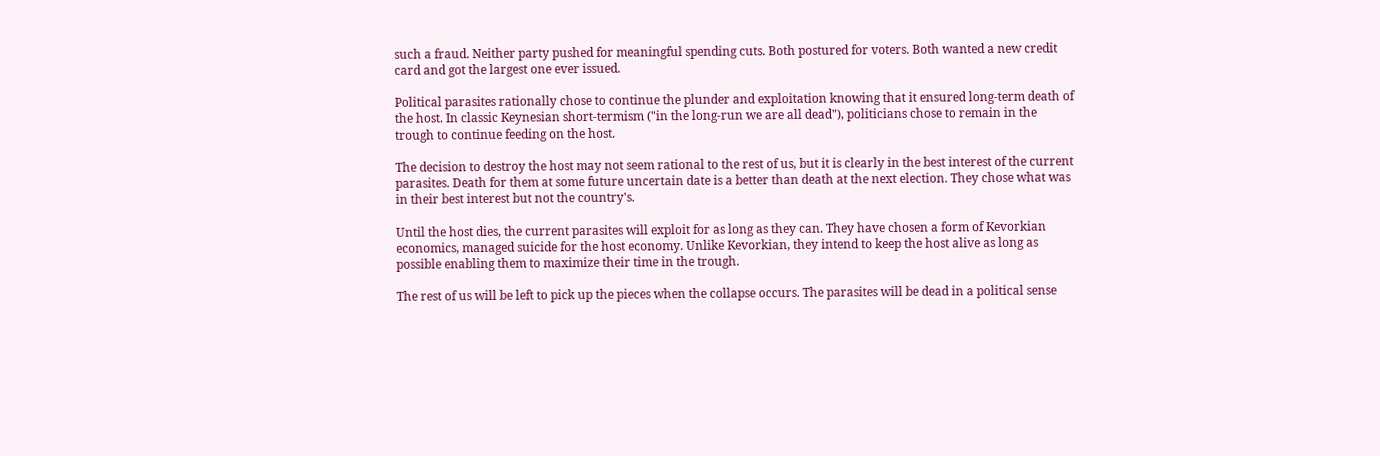such a fraud. Neither party pushed for meaningful spending cuts. Both postured for voters. Both wanted a new credit card and got the largest one ever issued.

Political parasites rationally chose to continue the plunder and exploitation knowing that it ensured long-term death of the host. In classic Keynesian short-termism ("in the long-run we are all dead"), politicians chose to remain in the trough to continue feeding on the host.

The decision to destroy the host may not seem rational to the rest of us, but it is clearly in the best interest of the current parasites. Death for them at some future uncertain date is a better than death at the next election. They chose what was in their best interest but not the country's.

Until the host dies, the current parasites will exploit for as long as they can. They have chosen a form of Kevorkian economics, managed suicide for the host economy. Unlike Kevorkian, they intend to keep the host alive as long as possible enabling them to maximize their time in the trough.

The rest of us will be left to pick up the pieces when the collapse occurs. The parasites will be dead in a political sense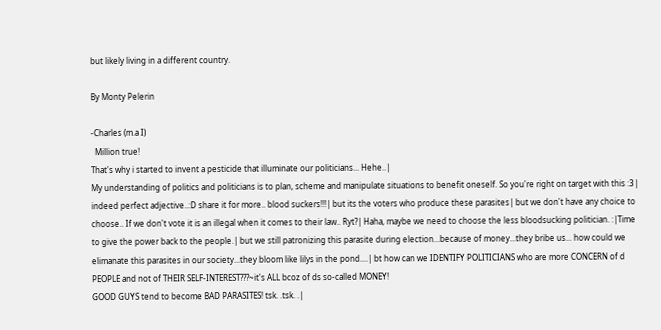but likely living in a different country.

By Monty Pelerin

-Charles (m.a I)
  Million true!
That's why i started to invent a pesticide that illuminate our politicians... Hehe..|
My understanding of politics and politicians is to plan, scheme and manipulate situations to benefit oneself. So you're right on target with this :3| indeed perfect adjective..:D share it for more.. blood suckers!!!| but its the voters who produce these parasites| but we don't have any choice to choose.. If we don't vote it is an illegal when it comes to their law.. Ryt?| Haha, maybe we need to choose the less bloodsucking politician. :|Time to give the power back to the people.| but we still patronizing this parasite during election...because of money...they bribe us... how could we elimanate this parasites in our society...they bloom like lilys in the pond....| bt how can we IDENTIFY POLITICIANS who are more CONCERN of d PEOPLE and not of THEIR SELF-INTEREST???~it's ALL bcoz of ds so-called MONEY!
GOOD GUYS tend to become BAD PARASITES! tsk. .tsk. .|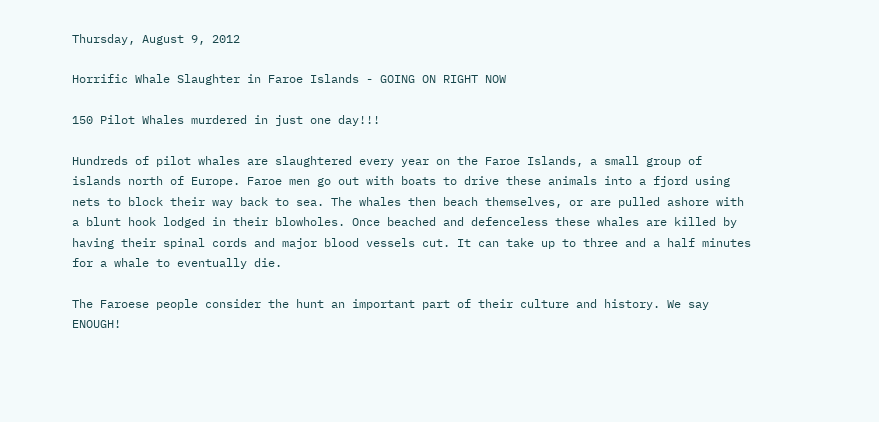Thursday, August 9, 2012

Horrific Whale Slaughter in Faroe Islands - GOING ON RIGHT NOW

150 Pilot Whales murdered in just one day!!!

Hundreds of pilot whales are slaughtered every year on the Faroe Islands, a small group of islands north of Europe. Faroe men go out with boats to drive these animals into a fjord using nets to block their way back to sea. The whales then beach themselves, or are pulled ashore with a blunt hook lodged in their blowholes. Once beached and defenceless these whales are killed by having their spinal cords and major blood vessels cut. It can take up to three and a half minutes for a whale to eventually die.

The Faroese people consider the hunt an important part of their culture and history. We say ENOUGH!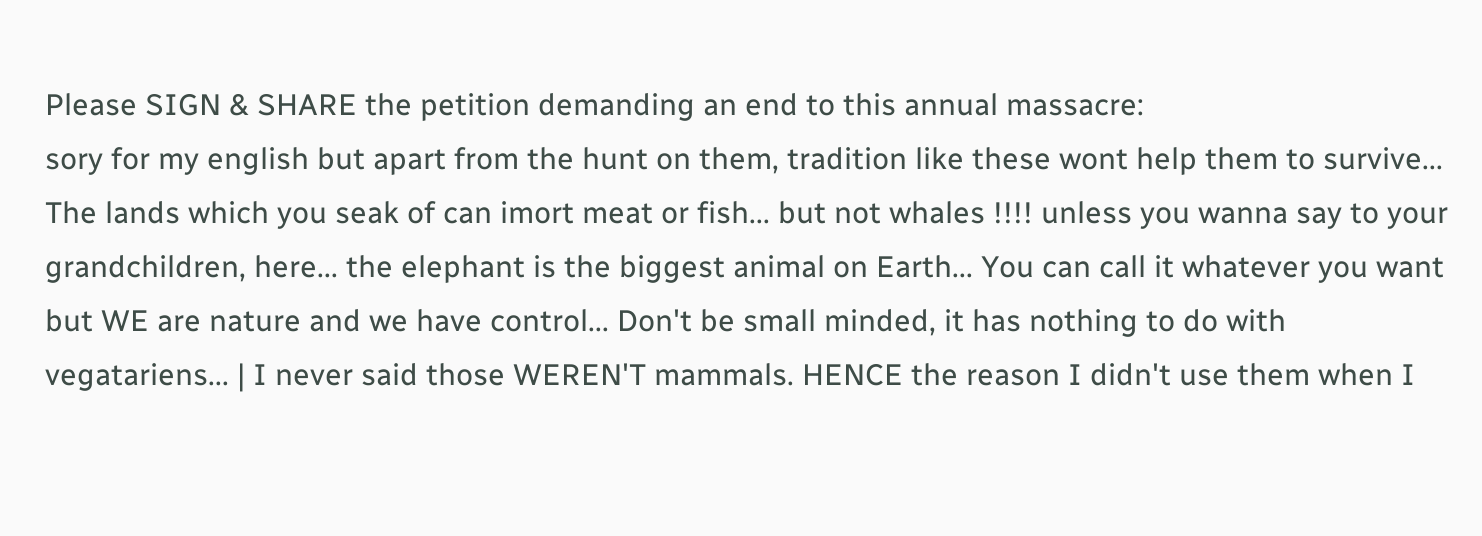Please SIGN & SHARE the petition demanding an end to this annual massacre:
sory for my english but apart from the hunt on them, tradition like these wont help them to survive... The lands which you seak of can imort meat or fish... but not whales !!!! unless you wanna say to your grandchildren, here... the elephant is the biggest animal on Earth... You can call it whatever you want but WE are nature and we have control... Don't be small minded, it has nothing to do with vegatariens... | I never said those WEREN'T mammals. HENCE the reason I didn't use them when I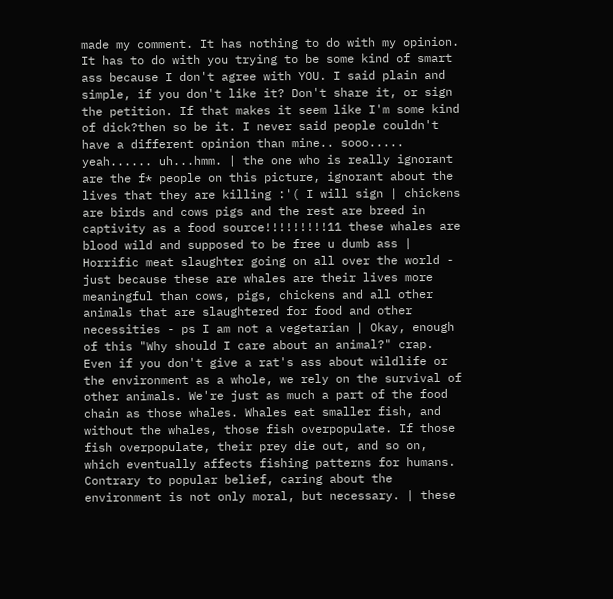made my comment. It has nothing to do with my opinion. It has to do with you trying to be some kind of smart ass because I don't agree with YOU. I said plain and simple, if you don't like it? Don't share it, or sign the petition. If that makes it seem like I'm some kind of dick?then so be it. I never said people couldn't have a different opinion than mine.. sooo..... yeah...... uh...hmm. | the one who is really ignorant are the f* people on this picture, ignorant about the lives that they are killing :'( I will sign | chickens are birds and cows pigs and the rest are breed in captivity as a food source!!!!!!!!!11 these whales are blood wild and supposed to be free u dumb ass | Horrific meat slaughter going on all over the world - just because these are whales are their lives more meaningful than cows, pigs, chickens and all other animals that are slaughtered for food and other necessities - ps I am not a vegetarian | Okay, enough of this "Why should I care about an animal?" crap. Even if you don't give a rat's ass about wildlife or the environment as a whole, we rely on the survival of other animals. We're just as much a part of the food chain as those whales. Whales eat smaller fish, and without the whales, those fish overpopulate. If those fish overpopulate, their prey die out, and so on, which eventually affects fishing patterns for humans. Contrary to popular belief, caring about the environment is not only moral, but necessary. | these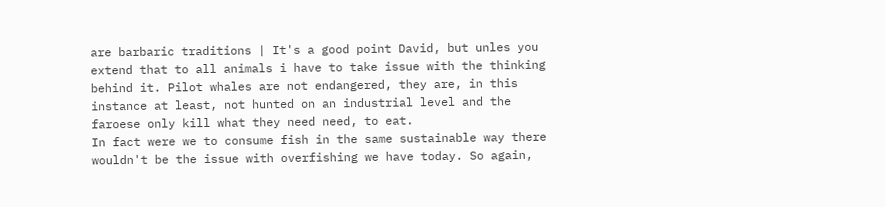are barbaric traditions | It's a good point David, but unles you extend that to all animals i have to take issue with the thinking behind it. Pilot whales are not endangered, they are, in this instance at least, not hunted on an industrial level and the faroese only kill what they need need, to eat.
In fact were we to consume fish in the same sustainable way there wouldn't be the issue with overfishing we have today. So again,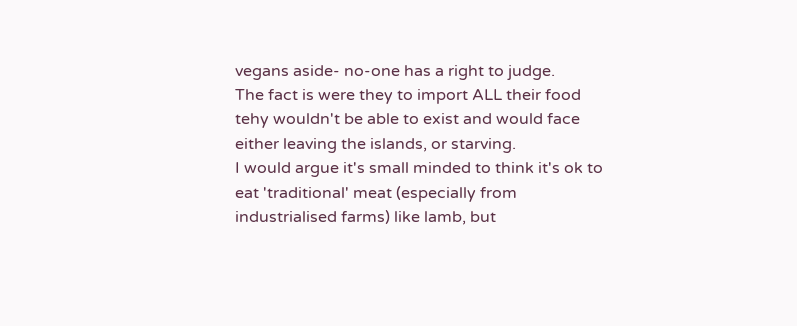vegans aside- no-one has a right to judge.
The fact is were they to import ALL their food tehy wouldn't be able to exist and would face either leaving the islands, or starving.
I would argue it's small minded to think it's ok to eat 'traditional' meat (especially from industrialised farms) like lamb, but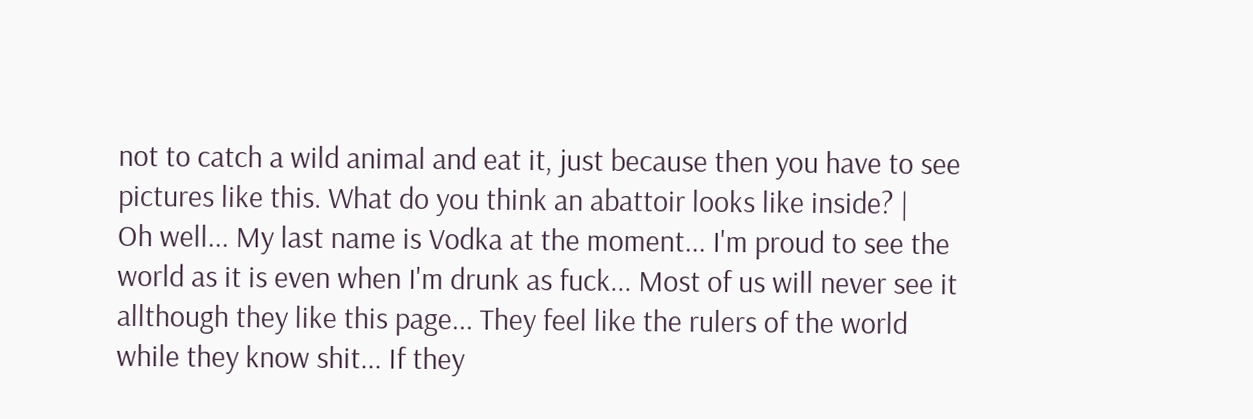not to catch a wild animal and eat it, just because then you have to see pictures like this. What do you think an abattoir looks like inside? |
Oh well... My last name is Vodka at the moment... I'm proud to see the world as it is even when I'm drunk as fuck... Most of us will never see it allthough they like this page... They feel like the rulers of the world while they know shit... If they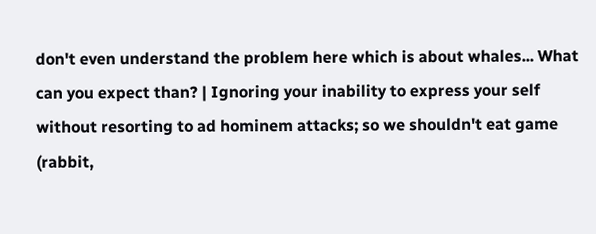don't even understand the problem here which is about whales... What can you expect than? | Ignoring your inability to express your self without resorting to ad hominem attacks; so we shouldn't eat game (rabbit,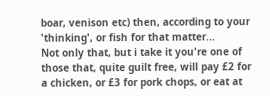boar, venison etc) then, according to your 'thinking', or fish for that matter...
Not only that, but i take it you're one of those that, quite guilt free, will pay £2 for a chicken, or £3 for pork chops, or eat at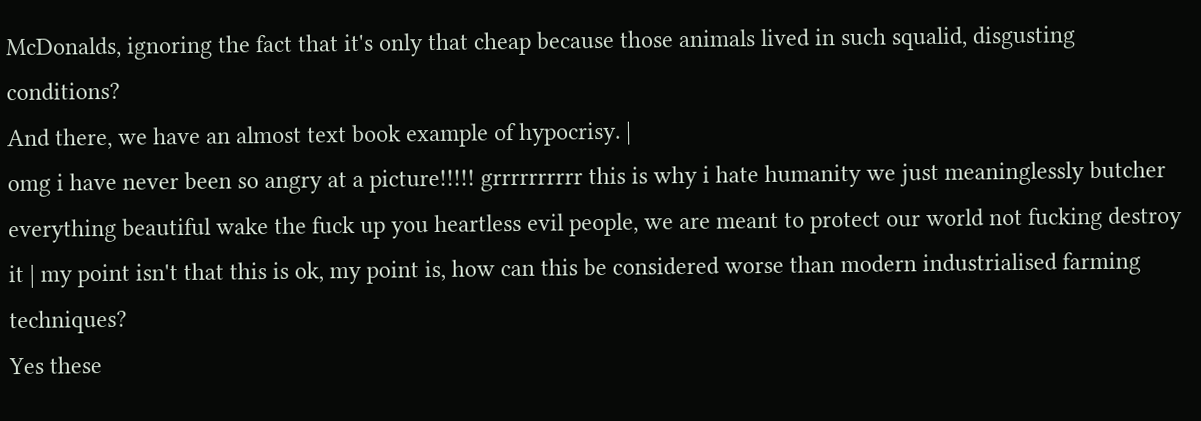McDonalds, ignoring the fact that it's only that cheap because those animals lived in such squalid, disgusting conditions?
And there, we have an almost text book example of hypocrisy. |
omg i have never been so angry at a picture!!!!! grrrrrrrrrr this is why i hate humanity we just meaninglessly butcher everything beautiful wake the fuck up you heartless evil people, we are meant to protect our world not fucking destroy it | my point isn't that this is ok, my point is, how can this be considered worse than modern industrialised farming techniques?
Yes these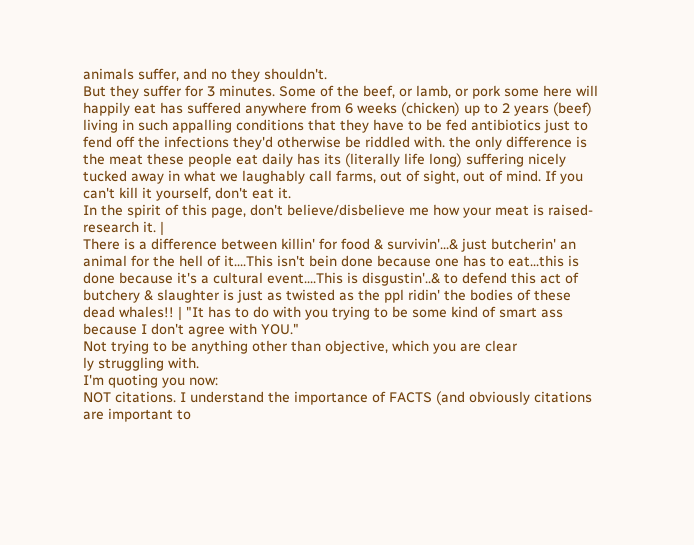animals suffer, and no they shouldn't.
But they suffer for 3 minutes. Some of the beef, or lamb, or pork some here will happily eat has suffered anywhere from 6 weeks (chicken) up to 2 years (beef) living in such appalling conditions that they have to be fed antibiotics just to fend off the infections they'd otherwise be riddled with. the only difference is the meat these people eat daily has its (literally life long) suffering nicely tucked away in what we laughably call farms, out of sight, out of mind. If you can't kill it yourself, don't eat it.
In the spirit of this page, don't believe/disbelieve me how your meat is raised- research it. |
There is a difference between killin' for food & survivin'...& just butcherin' an animal for the hell of it....This isn't bein done because one has to eat...this is done because it's a cultural event....This is disgustin'..& to defend this act of butchery & slaughter is just as twisted as the ppl ridin' the bodies of these dead whales!! | "It has to do with you trying to be some kind of smart ass because I don't agree with YOU."
Not trying to be anything other than objective, which you are clear
ly struggling with.
I'm quoting you now:
NOT citations. I understand the importance of FACTS (and obviously citations are important to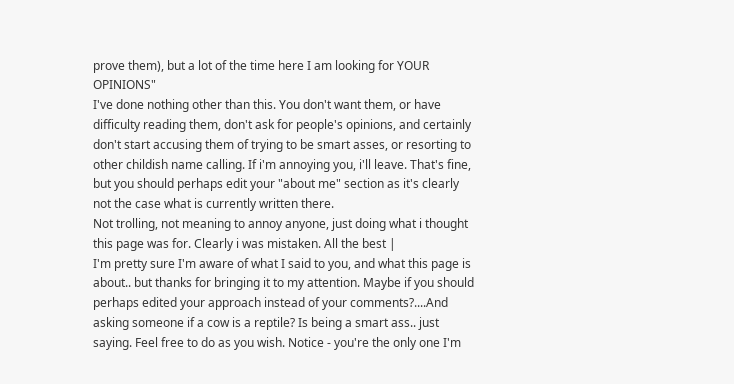prove them), but a lot of the time here I am looking for YOUR OPINIONS"
I've done nothing other than this. You don't want them, or have difficulty reading them, don't ask for people's opinions, and certainly don't start accusing them of trying to be smart asses, or resorting to other childish name calling. If i'm annoying you, i'll leave. That's fine, but you should perhaps edit your "about me" section as it's clearly not the case what is currently written there.
Not trolling, not meaning to annoy anyone, just doing what i thought this page was for. Clearly i was mistaken. All the best |
I'm pretty sure I'm aware of what I said to you, and what this page is about.. but thanks for bringing it to my attention. Maybe if you should perhaps edited your approach instead of your comments?....And asking someone if a cow is a reptile? Is being a smart ass.. just saying. Feel free to do as you wish. Notice - you're the only one I'm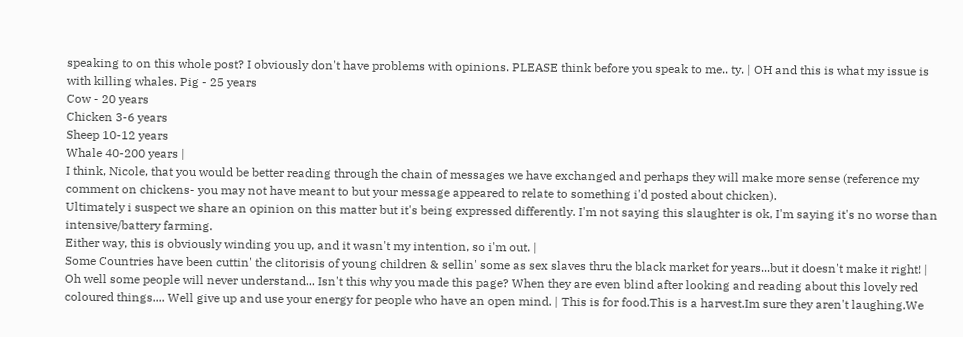speaking to on this whole post? I obviously don't have problems with opinions. PLEASE think before you speak to me.. ty. | OH and this is what my issue is with killing whales. Pig - 25 years
Cow - 20 years
Chicken 3-6 years
Sheep 10-12 years
Whale 40-200 years |
I think, Nicole, that you would be better reading through the chain of messages we have exchanged and perhaps they will make more sense (reference my comment on chickens- you may not have meant to but your message appeared to relate to something i'd posted about chicken).
Ultimately i suspect we share an opinion on this matter but it's being expressed differently. I'm not saying this slaughter is ok, I'm saying it's no worse than intensive/battery farming.
Either way, this is obviously winding you up, and it wasn't my intention, so i'm out. |
Some Countries have been cuttin' the clitorisis of young children & sellin' some as sex slaves thru the black market for years...but it doesn't make it right! | Oh well some people will never understand... Isn't this why you made this page? When they are even blind after looking and reading about this lovely red coloured things.... Well give up and use your energy for people who have an open mind. | This is for food.This is a harvest.Im sure they aren't laughing.We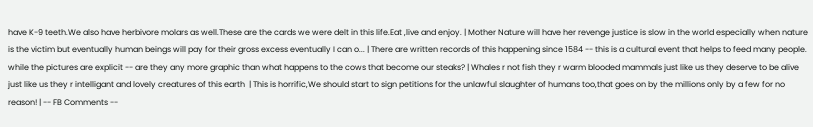have K-9 teeth.We also have herbivore molars as well.These are the cards we were delt in this life.Eat ,live and enjoy. | Mother Nature will have her revenge justice is slow in the world especially when nature is the victim but eventually human beings will pay for their gross excess eventually I can o... | There are written records of this happening since 1584 -- this is a cultural event that helps to feed many people. while the pictures are explicit -- are they any more graphic than what happens to the cows that become our steaks? | Whales r not fish they r warm blooded mammals just like us they deserve to be alive just like us they r intelligant and lovely creatures of this earth  | This is horrific,We should start to sign petitions for the unlawful slaughter of humans too,that goes on by the millions only by a few for no reason! | -- FB Comments --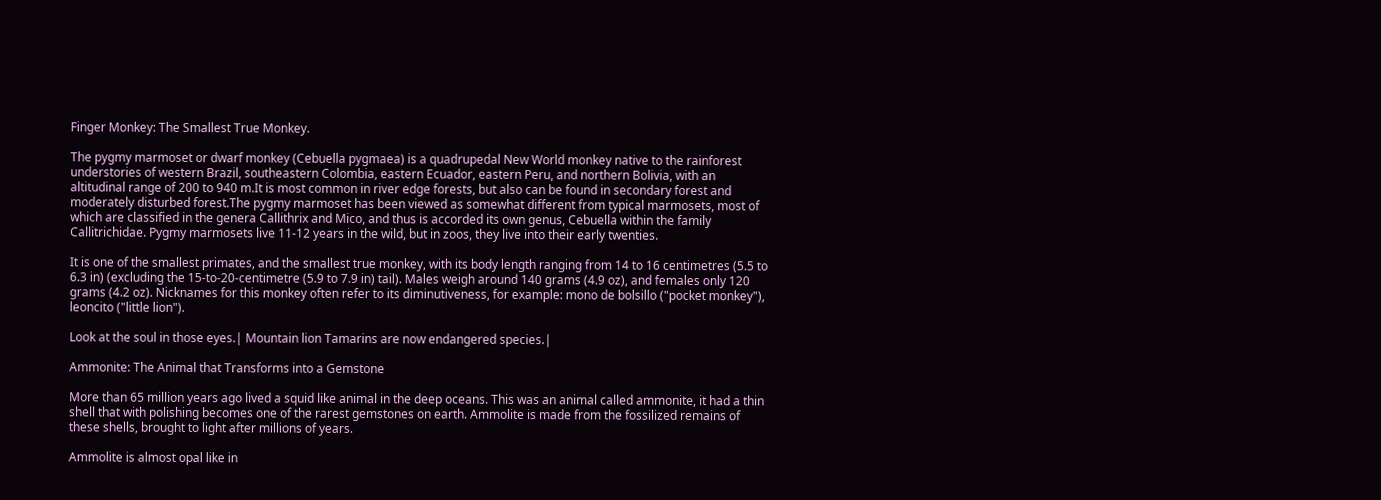Finger Monkey: The Smallest True Monkey.

The pygmy marmoset or dwarf monkey (Cebuella pygmaea) is a quadrupedal New World monkey native to the rainforest understories of western Brazil, southeastern Colombia, eastern Ecuador, eastern Peru, and northern Bolivia, with an altitudinal range of 200 to 940 m.It is most common in river edge forests, but also can be found in secondary forest and moderately disturbed forest.The pygmy marmoset has been viewed as somewhat different from typical marmosets, most of which are classified in the genera Callithrix and Mico, and thus is accorded its own genus, Cebuella within the family Callitrichidae. Pygmy marmosets live 11-12 years in the wild, but in zoos, they live into their early twenties.

It is one of the smallest primates, and the smallest true monkey, with its body length ranging from 14 to 16 centimetres (5.5 to 6.3 in) (excluding the 15-to-20-centimetre (5.9 to 7.9 in) tail). Males weigh around 140 grams (4.9 oz), and females only 120 grams (4.2 oz). Nicknames for this monkey often refer to its diminutiveness, for example: mono de bolsillo ("pocket monkey"), leoncito ("little lion").

Look at the soul in those eyes.| Mountain lion Tamarins are now endangered species.|

Ammonite: The Animal that Transforms into a Gemstone

More than 65 million years ago lived a squid like animal in the deep oceans. This was an animal called ammonite, it had a thin shell that with polishing becomes one of the rarest gemstones on earth. Ammolite is made from the fossilized remains of these shells, brought to light after millions of years.

Ammolite is almost opal like in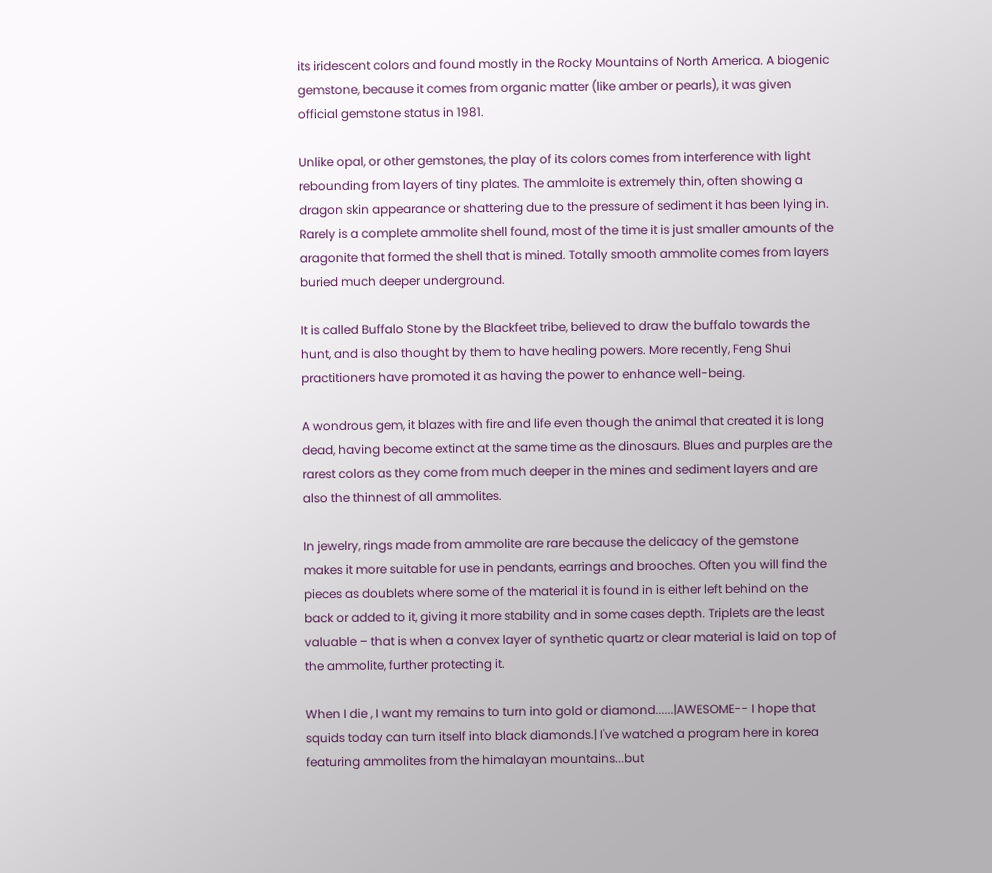its iridescent colors and found mostly in the Rocky Mountains of North America. A biogenic gemstone, because it comes from organic matter (like amber or pearls), it was given official gemstone status in 1981.

Unlike opal, or other gemstones, the play of its colors comes from interference with light rebounding from layers of tiny plates. The ammloite is extremely thin, often showing a dragon skin appearance or shattering due to the pressure of sediment it has been lying in. Rarely is a complete ammolite shell found, most of the time it is just smaller amounts of the aragonite that formed the shell that is mined. Totally smooth ammolite comes from layers buried much deeper underground.

It is called Buffalo Stone by the Blackfeet tribe, believed to draw the buffalo towards the hunt, and is also thought by them to have healing powers. More recently, Feng Shui practitioners have promoted it as having the power to enhance well-being.

A wondrous gem, it blazes with fire and life even though the animal that created it is long dead, having become extinct at the same time as the dinosaurs. Blues and purples are the rarest colors as they come from much deeper in the mines and sediment layers and are also the thinnest of all ammolites.

In jewelry, rings made from ammolite are rare because the delicacy of the gemstone makes it more suitable for use in pendants, earrings and brooches. Often you will find the pieces as doublets where some of the material it is found in is either left behind on the back or added to it, giving it more stability and in some cases depth. Triplets are the least valuable – that is when a convex layer of synthetic quartz or clear material is laid on top of the ammolite, further protecting it.

When I die , I want my remains to turn into gold or diamond......|AWESOME-- I hope that squids today can turn itself into black diamonds.| I've watched a program here in korea featuring ammolites from the himalayan mountains...but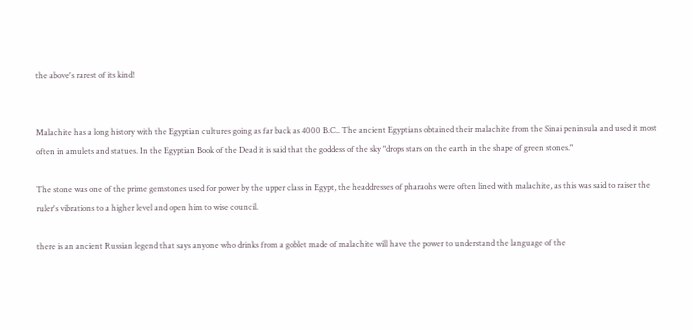the above's rarest of its kind!


Malachite has a long history with the Egyptian cultures going as far back as 4000 B.C.. The ancient Egyptians obtained their malachite from the Sinai peninsula and used it most often in amulets and statues. In the Egyptian Book of the Dead it is said that the goddess of the sky "drops stars on the earth in the shape of green stones."

The stone was one of the prime gemstones used for power by the upper class in Egypt, the headdresses of pharaohs were often lined with malachite, as this was said to raiser the ruler's vibrations to a higher level and open him to wise council.

there is an ancient Russian legend that says anyone who drinks from a goblet made of malachite will have the power to understand the language of the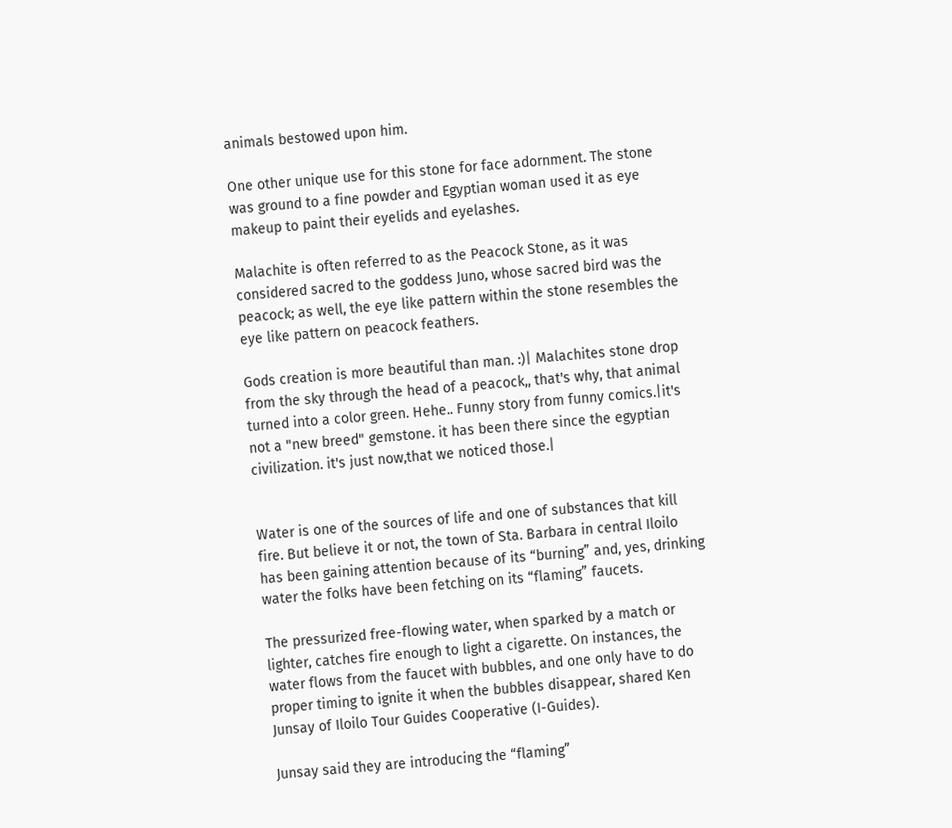animals bestowed upon him.

One other unique use for this stone for face adornment. The stone was ground to a fine powder and Egyptian woman used it as eye makeup to paint their eyelids and eyelashes.

Malachite is often referred to as the Peacock Stone, as it was considered sacred to the goddess Juno, whose sacred bird was the peacock; as well, the eye like pattern within the stone resembles the eye like pattern on peacock feathers.

Gods creation is more beautiful than man. :)| Malachites stone drop from the sky through the head of a peacock,, that's why, that animal turned into a color green. Hehe.. Funny story from funny comics.|it's not a "new breed" gemstone. it has been there since the egyptian civilization. it's just now,that we noticed those.|


Water is one of the sources of life and one of substances that kill fire. But believe it or not, the town of Sta. Barbara in central Iloilo has been gaining attention because of its “burning” and, yes, drinking water the folks have been fetching on its “flaming” faucets.

The pressurized free-flowing water, when sparked by a match or lighter, catches fire enough to light a cigarette. On instances, the water flows from the faucet with bubbles, and one only have to do proper timing to ignite it when the bubbles disappear, shared Ken Junsay of Iloilo Tour Guides Cooperative (I-Guides).

Junsay said they are introducing the “flaming”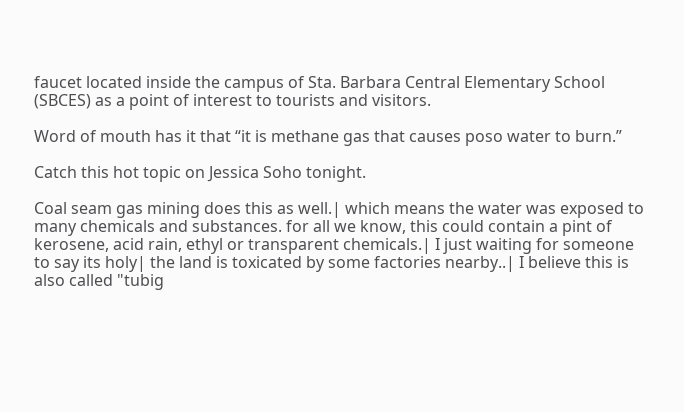faucet located inside the campus of Sta. Barbara Central Elementary School (SBCES) as a point of interest to tourists and visitors.

Word of mouth has it that “it is methane gas that causes poso water to burn.”

Catch this hot topic on Jessica Soho tonight.

Coal seam gas mining does this as well.| which means the water was exposed to many chemicals and substances. for all we know, this could contain a pint of kerosene, acid rain, ethyl or transparent chemicals.| I just waiting for someone to say its holy| the land is toxicated by some factories nearby..| I believe this is also called "tubig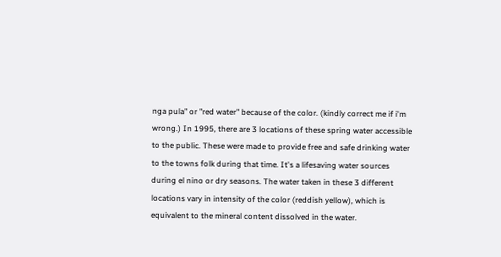nga pula" or "red water" because of the color. (kindly correct me if i'm wrong.) In 1995, there are 3 locations of these spring water accessible to the public. These were made to provide free and safe drinking water to the towns folk during that time. It's a lifesaving water sources during el nino or dry seasons. The water taken in these 3 different locations vary in intensity of the color (reddish yellow), which is equivalent to the mineral content dissolved in the water.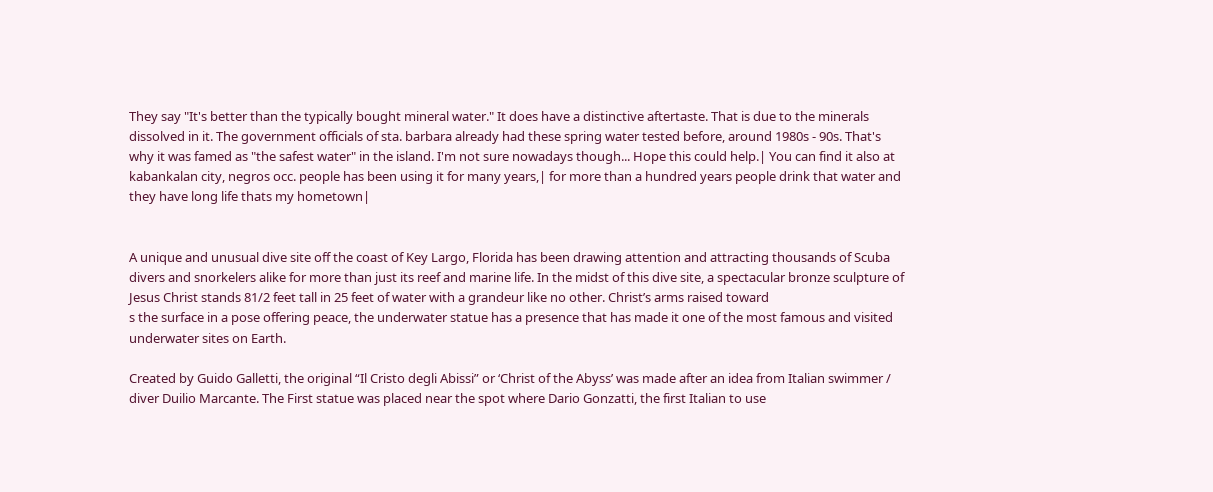They say "It's better than the typically bought mineral water." It does have a distinctive aftertaste. That is due to the minerals dissolved in it. The government officials of sta. barbara already had these spring water tested before, around 1980s - 90s. That's why it was famed as "the safest water" in the island. I'm not sure nowadays though... Hope this could help.| You can find it also at kabankalan city, negros occ. people has been using it for many years,| for more than a hundred years people drink that water and they have long life thats my hometown|


A unique and unusual dive site off the coast of Key Largo, Florida has been drawing attention and attracting thousands of Scuba divers and snorkelers alike for more than just its reef and marine life. In the midst of this dive site, a spectacular bronze sculpture of Jesus Christ stands 81/2 feet tall in 25 feet of water with a grandeur like no other. Christ’s arms raised toward
s the surface in a pose offering peace, the underwater statue has a presence that has made it one of the most famous and visited underwater sites on Earth.

Created by Guido Galletti, the original “Il Cristo degli Abissi” or ‘Christ of the Abyss’ was made after an idea from Italian swimmer / diver Duilio Marcante. The First statue was placed near the spot where Dario Gonzatti, the first Italian to use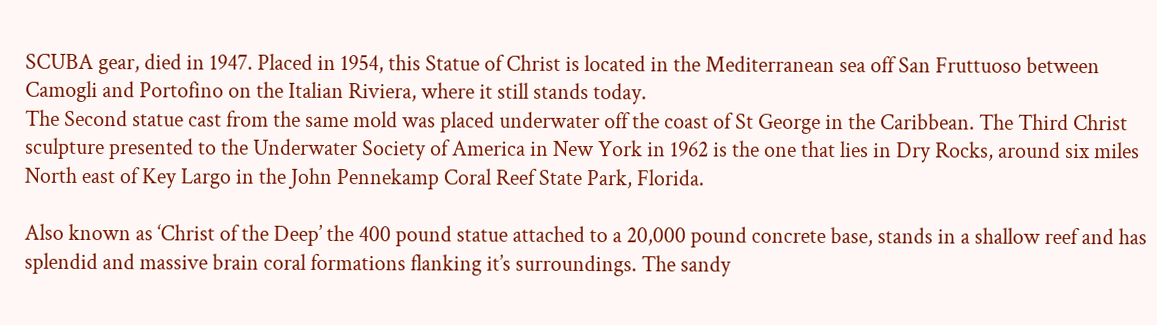SCUBA gear, died in 1947. Placed in 1954, this Statue of Christ is located in the Mediterranean sea off San Fruttuoso between Camogli and Portofino on the Italian Riviera, where it still stands today.
The Second statue cast from the same mold was placed underwater off the coast of St George in the Caribbean. The Third Christ sculpture presented to the Underwater Society of America in New York in 1962 is the one that lies in Dry Rocks, around six miles North east of Key Largo in the John Pennekamp Coral Reef State Park, Florida.

Also known as ‘Christ of the Deep’ the 400 pound statue attached to a 20,000 pound concrete base, stands in a shallow reef and has splendid and massive brain coral formations flanking it’s surroundings. The sandy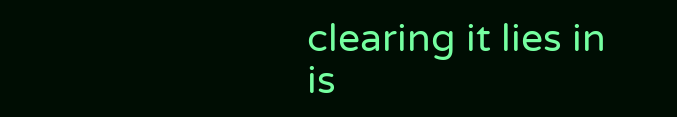clearing it lies in is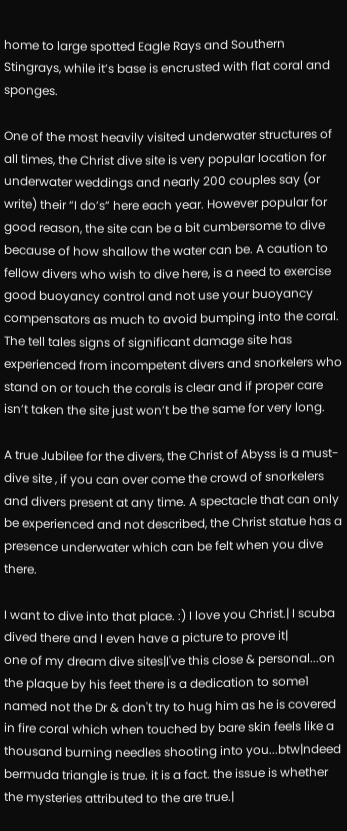home to large spotted Eagle Rays and Southern Stingrays, while it’s base is encrusted with flat coral and sponges.

One of the most heavily visited underwater structures of all times, the Christ dive site is very popular location for underwater weddings and nearly 200 couples say (or write) their “I do’s” here each year. However popular for good reason, the site can be a bit cumbersome to dive because of how shallow the water can be. A caution to fellow divers who wish to dive here, is a need to exercise good buoyancy control and not use your buoyancy compensators as much to avoid bumping into the coral. The tell tales signs of significant damage site has experienced from incompetent divers and snorkelers who stand on or touch the corals is clear and if proper care isn’t taken the site just won’t be the same for very long.

A true Jubilee for the divers, the Christ of Abyss is a must-dive site , if you can over come the crowd of snorkelers and divers present at any time. A spectacle that can only be experienced and not described, the Christ statue has a presence underwater which can be felt when you dive there.

I want to dive into that place. :) I love you Christ.| I scuba dived there and I even have a picture to prove it|
one of my dream dive sites|I've this close & personal...on the plaque by his feet there is a dedication to some1 named not the Dr & don't try to hug him as he is covered in fire coral which when touched by bare skin feels like a thousand burning needles shooting into you...btw|ndeed bermuda triangle is true. it is a fact. the issue is whether the mysteries attributed to the are true.|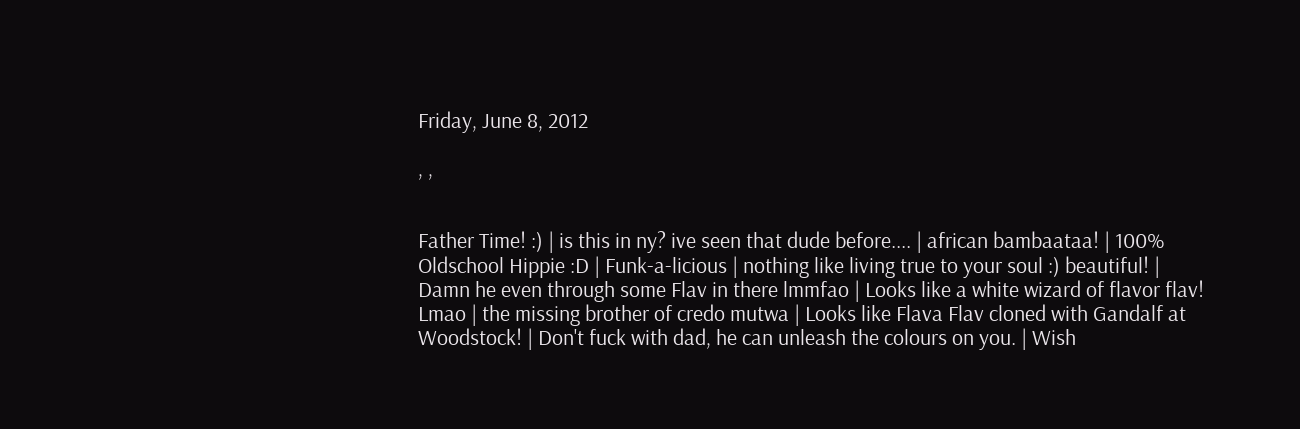Friday, June 8, 2012

, ,


Father Time! :) | is this in ny? ive seen that dude before.... | african bambaataa! | 100% Oldschool Hippie :D | Funk-a-licious | nothing like living true to your soul :) beautiful! | Damn he even through some Flav in there lmmfao | Looks like a white wizard of flavor flav! Lmao | the missing brother of credo mutwa | Looks like Flava Flav cloned with Gandalf at Woodstock! | Don't fuck with dad, he can unleash the colours on you. | Wish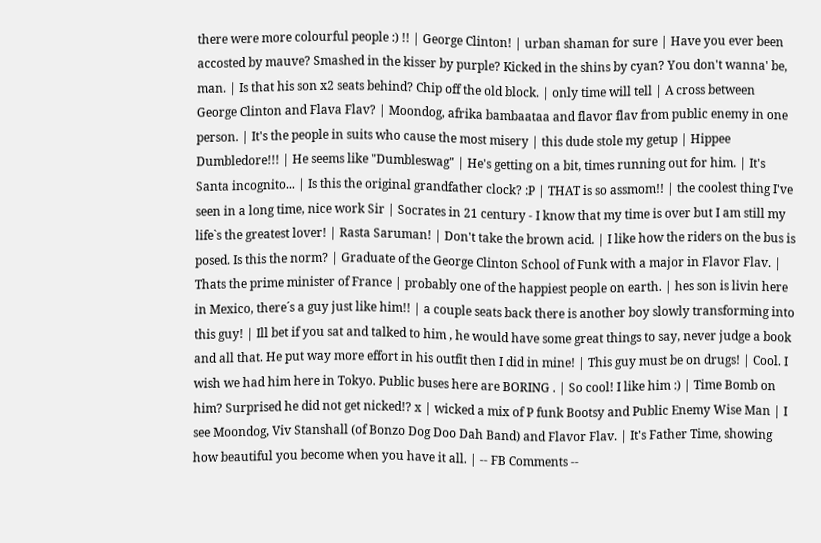there were more colourful people :) !! | George Clinton! | urban shaman for sure | Have you ever been accosted by mauve? Smashed in the kisser by purple? Kicked in the shins by cyan? You don't wanna' be, man. | Is that his son x2 seats behind? Chip off the old block. | only time will tell | A cross between George Clinton and Flava Flav? | Moondog, afrika bambaataa and flavor flav from public enemy in one person. | It's the people in suits who cause the most misery | this dude stole my getup | Hippee Dumbledore!!! | He seems like "Dumbleswag" | He's getting on a bit, times running out for him. | It's Santa incognito... | Is this the original grandfather clock? :P | THAT is so assmom!! | the coolest thing I've seen in a long time, nice work Sir | Socrates in 21 century - I know that my time is over but I am still my life`s the greatest lover! | Rasta Saruman! | Don't take the brown acid. | I like how the riders on the bus is posed. Is this the norm? | Graduate of the George Clinton School of Funk with a major in Flavor Flav. | Thats the prime minister of France | probably one of the happiest people on earth. | hes son is livin here in Mexico, there´s a guy just like him!! | a couple seats back there is another boy slowly transforming into this guy! | Ill bet if you sat and talked to him , he would have some great things to say, never judge a book and all that. He put way more effort in his outfit then I did in mine! | This guy must be on drugs! | Cool. I wish we had him here in Tokyo. Public buses here are BORING . | So cool! I like him :) | Time Bomb on him? Surprised he did not get nicked!? x | wicked a mix of P funk Bootsy and Public Enemy Wise Man | I see Moondog, Viv Stanshall (of Bonzo Dog Doo Dah Band) and Flavor Flav. | It's Father Time, showing how beautiful you become when you have it all. | -- FB Comments --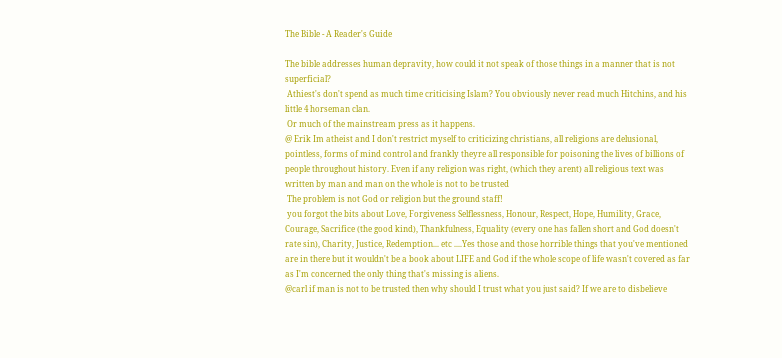The Bible - A Reader's Guide

The bible addresses human depravity, how could it not speak of those things in a manner that is not superficial?
 Athiest's don't spend as much time criticising Islam? You obviously never read much Hitchins, and his little 4 horseman clan.
 Or much of the mainstream press as it happens.
@ Erik Im atheist and I don't restrict myself to criticizing christians, all religions are delusional, pointless, forms of mind control and frankly theyre all responsible for poisoning the lives of billions of people throughout history. Even if any religion was right, (which they arent) all religious text was written by man and man on the whole is not to be trusted
 The problem is not God or religion but the ground staff!
 you forgot the bits about Love, Forgiveness Selflessness, Honour, Respect, Hope, Humility, Grace, Courage, Sacrifice (the good kind), Thankfulness, Equality (every one has fallen short and God doesn't rate sin), Charity, Justice, Redemption... etc ....Yes those and those horrible things that you've mentioned are in there but it wouldn't be a book about LIFE and God if the whole scope of life wasn't covered as far as I'm concerned the only thing that's missing is aliens.
@carl if man is not to be trusted then why should I trust what you just said? If we are to disbelieve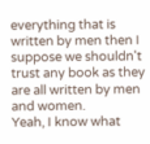everything that is written by men then I suppose we shouldn't trust any book as they are all written by men and women.
Yeah, I know what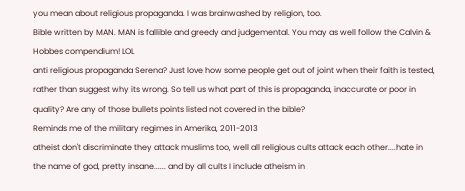you mean about religious propaganda. I was brainwashed by religion, too.
Bible written by MAN. MAN is fallible and greedy and judgemental. You may as well follow the Calvin & Hobbes compendium! LOL
anti religious propaganda Serena? Just love how some people get out of joint when their faith is tested, rather than suggest why its wrong. So tell us what part of this is propaganda, inaccurate or poor in quality? Are any of those bullets points listed not covered in the bible?
Reminds me of the military regimes in Amerika, 2011-2013
atheist don't discriminate they attack muslims too, well all religious cults attack each other....hate in the name of god, pretty insane...... and by all cults I include atheism in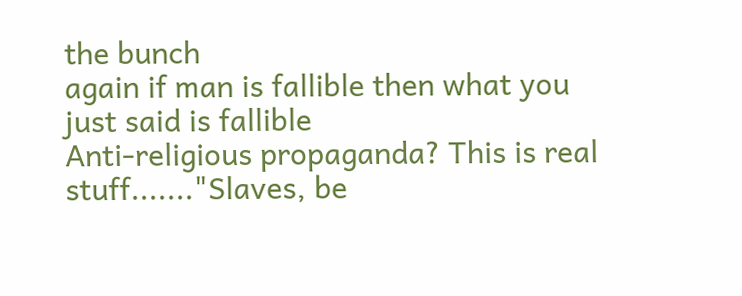the bunch
again if man is fallible then what you just said is fallible
Anti-religious propaganda? This is real stuff......."Slaves, be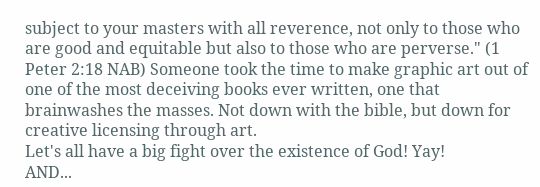subject to your masters with all reverence, not only to those who are good and equitable but also to those who are perverse." (1 Peter 2:18 NAB) Someone took the time to make graphic art out of one of the most deceiving books ever written, one that brainwashes the masses. Not down with the bible, but down for creative licensing through art.
Let's all have a big fight over the existence of God! Yay!
AND...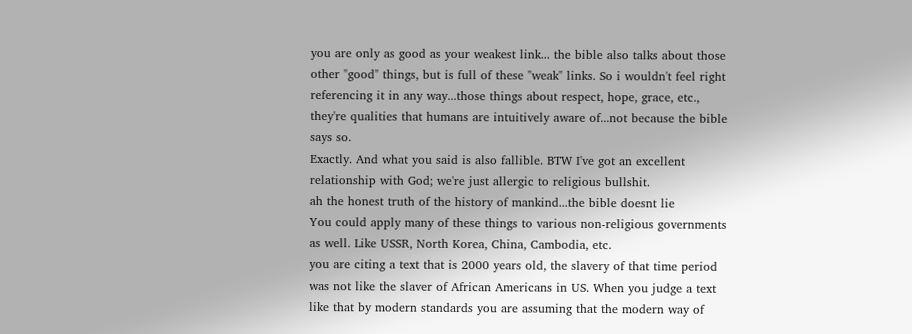you are only as good as your weakest link... the bible also talks about those other "good" things, but is full of these "weak" links. So i wouldn't feel right referencing it in any way...those things about respect, hope, grace, etc., they're qualities that humans are intuitively aware of...not because the bible says so.
Exactly. And what you said is also fallible. BTW I've got an excellent relationship with God; we're just allergic to religious bullshit.
ah the honest truth of the history of mankind...the bible doesnt lie
You could apply many of these things to various non-religious governments as well. Like USSR, North Korea, China, Cambodia, etc.
you are citing a text that is 2000 years old, the slavery of that time period was not like the slaver of African Americans in US. When you judge a text like that by modern standards you are assuming that the modern way of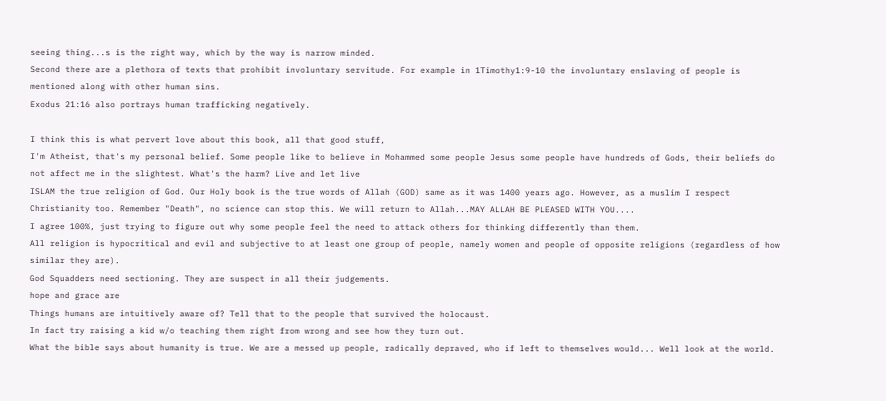seeing thing...s is the right way, which by the way is narrow minded.
Second there are a plethora of texts that prohibit involuntary servitude. For example in 1Timothy1:9-10 the involuntary enslaving of people is mentioned along with other human sins.
Exodus 21:16 also portrays human trafficking negatively.

I think this is what pervert love about this book, all that good stuff,
I'm Atheist, that's my personal belief. Some people like to believe in Mohammed some people Jesus some people have hundreds of Gods, their beliefs do not affect me in the slightest. What's the harm? Live and let live
ISLAM the true religion of God. Our Holy book is the true words of Allah (GOD) same as it was 1400 years ago. However, as a muslim I respect Christianity too. Remember "Death", no science can stop this. We will return to Allah...MAY ALLAH BE PLEASED WITH YOU....
I agree 100%, just trying to figure out why some people feel the need to attack others for thinking differently than them.
All religion is hypocritical and evil and subjective to at least one group of people, namely women and people of opposite religions (regardless of how similar they are).
God Squadders need sectioning. They are suspect in all their judgements.
hope and grace are
Things humans are intuitively aware of? Tell that to the people that survived the holocaust.
In fact try raising a kid w/o teaching them right from wrong and see how they turn out.
What the bible says about humanity is true. We are a messed up people, radically depraved, who if left to themselves would... Well look at the world.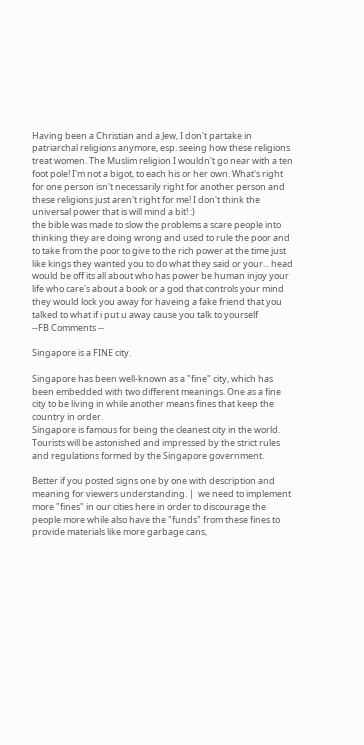Having been a Christian and a Jew, I don't partake in patriarchal religions anymore, esp. seeing how these religions treat women. The Muslim religion I wouldn't go near with a ten foot pole! I'm not a bigot, to each his or her own. What's right for one person isn't necessarily right for another person and these religions just aren't right for me! I don't think the universal power that is will mind a bit! :)
the bible was made to slow the problems a scare people into thinking they are doing wrong and used to rule the poor and to take from the poor to give to the rich power at the time just like kings they wanted you to do what they said or your... head would be off its all about who has power be human injoy your life who care's about a book or a god that controls your mind they would lock you away for haveing a fake friend that you talked to what if i put u away cause you talk to yourself
--FB Comments --

Singapore is a FINE city.

Singapore has been well-known as a "fine" city, which has been embedded with two different meanings. One as a fine city to be living in while another means fines that keep the country in order.
Singapore is famous for being the cleanest city in the world. Tourists will be astonished and impressed by the strict rules and regulations formed by the Singapore government.

Better if you posted signs one by one with description and meaning for viewers understanding. |  we need to implement more "fines" in our cities here in order to discourage the people more while also have the "funds" from these fines to provide materials like more garbage cans,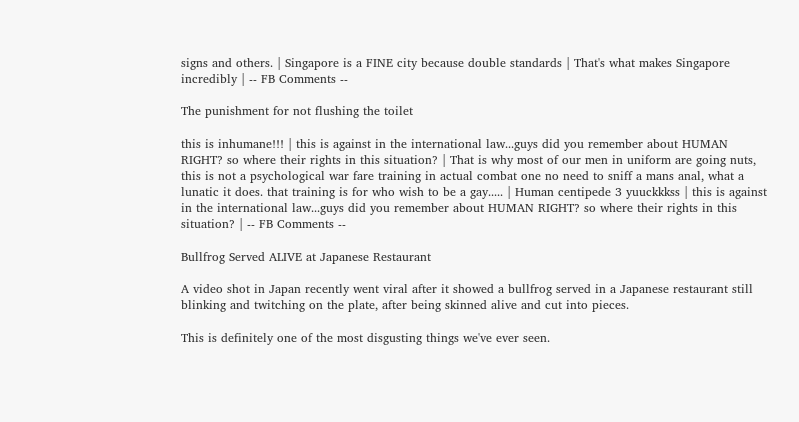signs and others. | Singapore is a FINE city because double standards | That's what makes Singapore incredibly | -- FB Comments --

The punishment for not flushing the toilet

this is inhumane!!! | this is against in the international law...guys did you remember about HUMAN RIGHT? so where their rights in this situation? | That is why most of our men in uniform are going nuts, this is not a psychological war fare training in actual combat one no need to sniff a mans anal, what a lunatic it does. that training is for who wish to be a gay..... | Human centipede 3 yuuckkkss | this is against in the international law...guys did you remember about HUMAN RIGHT? so where their rights in this situation? | -- FB Comments --

Bullfrog Served ALIVE at Japanese Restaurant

A video shot in Japan recently went viral after it showed a bullfrog served in a Japanese restaurant still blinking and twitching on the plate, after being skinned alive and cut into pieces.

This is definitely one of the most disgusting things we've ever seen.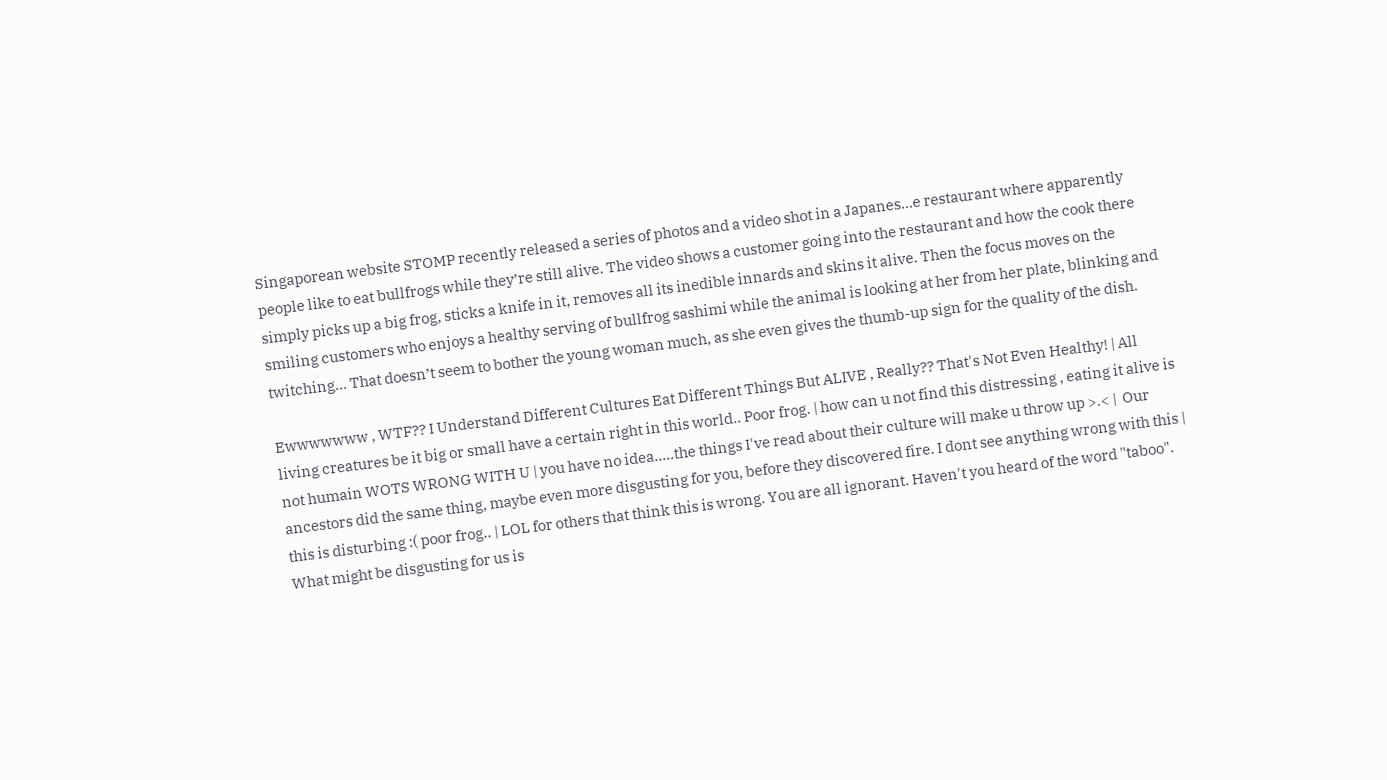Singaporean website STOMP recently released a series of photos and a video shot in a Japanes...e restaurant where apparently people like to eat bullfrogs while they’re still alive. The video shows a customer going into the restaurant and how the cook there simply picks up a big frog, sticks a knife in it, removes all its inedible innards and skins it alive. Then the focus moves on the smiling customers who enjoys a healthy serving of bullfrog sashimi while the animal is looking at her from her plate, blinking and twitching… That doesn’t seem to bother the young woman much, as she even gives the thumb-up sign for the quality of the dish.

Ewwwwwww , WTF?? I Understand Different Cultures Eat Different Things But ALIVE , Really?? That's Not Even Healthy! | All living creatures be it big or small have a certain right in this world.. Poor frog. | how can u not find this distressing , eating it alive is not humain WOTS WRONG WITH U | you have no idea.....the things I've read about their culture will make u throw up >.< |  Our ancestors did the same thing, maybe even more disgusting for you, before they discovered fire. I dont see anything wrong with this | this is disturbing :( poor frog.. | LOL for others that think this is wrong. You are all ignorant. Haven't you heard of the word "taboo". What might be disgusting for us is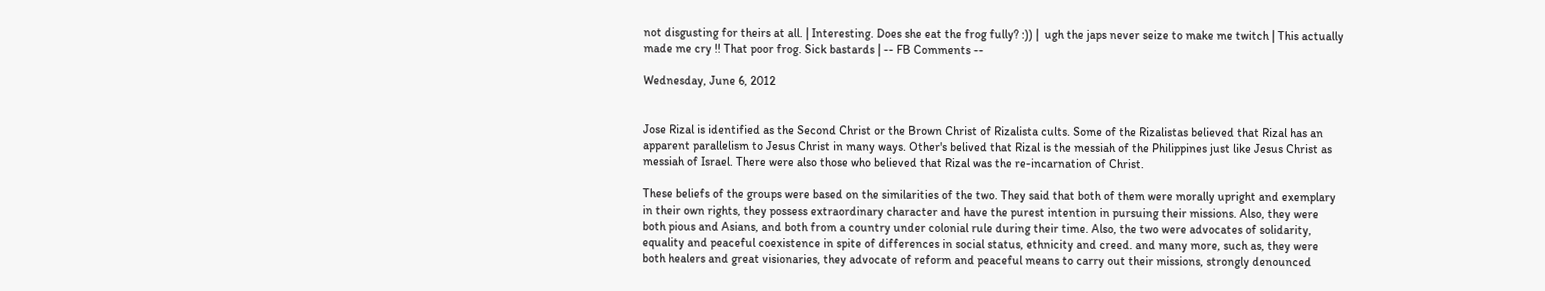not disgusting for theirs at all. | Interesting. Does she eat the frog fully? :)) |  ugh the japs never seize to make me twitch | This actually made me cry !! That poor frog. Sick bastards | -- FB Comments --

Wednesday, June 6, 2012


Jose Rizal is identified as the Second Christ or the Brown Christ of Rizalista cults. Some of the Rizalistas believed that Rizal has an apparent parallelism to Jesus Christ in many ways. Other's belived that Rizal is the messiah of the Philippines just like Jesus Christ as messiah of Israel. There were also those who believed that Rizal was the re-incarnation of Christ.

These beliefs of the groups were based on the similarities of the two. They said that both of them were morally upright and exemplary in their own rights, they possess extraordinary character and have the purest intention in pursuing their missions. Also, they were both pious and Asians, and both from a country under colonial rule during their time. Also, the two were advocates of solidarity, equality and peaceful coexistence in spite of differences in social status, ethnicity and creed. and many more, such as, they were both healers and great visionaries, they advocate of reform and peaceful means to carry out their missions, strongly denounced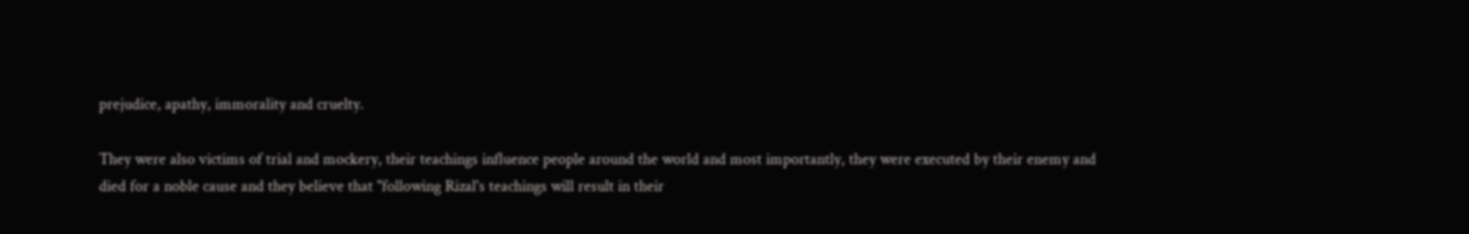prejudice, apathy, immorality and cruelty.

They were also victims of trial and mockery, their teachings influence people around the world and most importantly, they were executed by their enemy and died for a noble cause and they believe that "following Rizal's teachings will result in their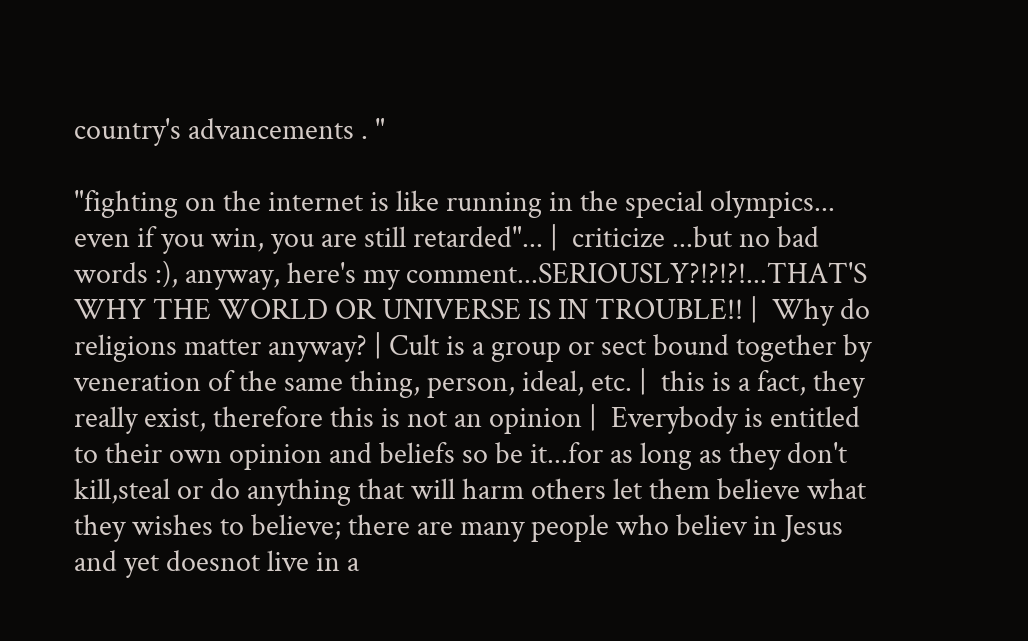country's advancements . "

"fighting on the internet is like running in the special olympics... even if you win, you are still retarded"... |  criticize ...but no bad words :), anyway, here's my comment...SERIOUSLY?!?!?!...THAT'S WHY THE WORLD OR UNIVERSE IS IN TROUBLE!! |  Why do religions matter anyway? | Cult is a group or sect bound together by veneration of the same thing, person, ideal, etc. |  this is a fact, they really exist, therefore this is not an opinion |  Everybody is entitled to their own opinion and beliefs so be it...for as long as they don't kill,steal or do anything that will harm others let them believe what they wishes to believe; there are many people who believ in Jesus and yet doesnot live in a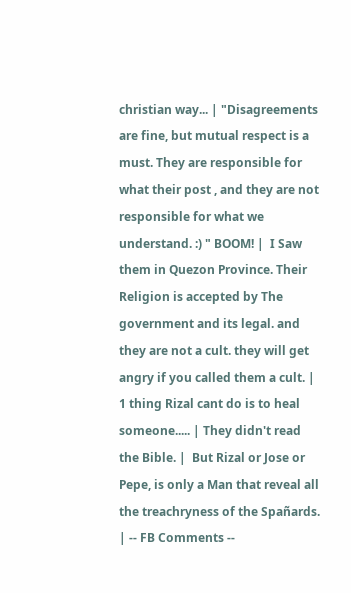christian way... | "Disagreements are fine, but mutual respect is a must. They are responsible for what their post , and they are not responsible for what we understand. :) " BOOM! |  I Saw them in Quezon Province. Their Religion is accepted by The government and its legal. and they are not a cult. they will get angry if you called them a cult. |  1 thing Rizal cant do is to heal someone..... | They didn't read the Bible. |  But Rizal or Jose or Pepe, is only a Man that reveal all the treachryness of the Spañards. | -- FB Comments --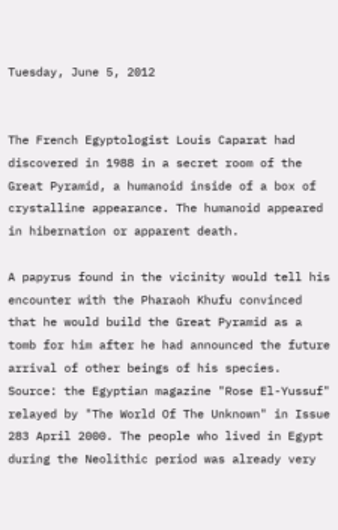Tuesday, June 5, 2012


The French Egyptologist Louis Caparat had discovered in 1988 in a secret room of the Great Pyramid, a humanoid inside of a box of crystalline appearance. The humanoid appeared in hibernation or apparent death.

A papyrus found in the vicinity would tell his encounter with the Pharaoh Khufu convinced that he would build the Great Pyramid as a tomb for him after he had announced the future arrival of other beings of his species. Source: the Egyptian magazine "Rose El-Yussuf" relayed by "The World Of The Unknown" in Issue 283 April 2000. The people who lived in Egypt during the Neolithic period was already very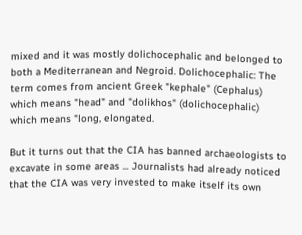mixed and it was mostly dolichocephalic and belonged to both a Mediterranean and Negroid. Dolichocephalic: The term comes from ancient Greek "kephale" (Cephalus) which means "head" and "dolikhos" (dolichocephalic) which means "long, elongated.

But it turns out that the CIA has banned archaeologists to excavate in some areas ... Journalists had already noticed that the CIA was very invested to make itself its own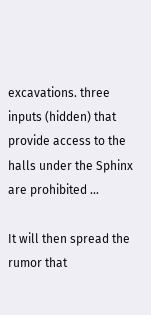excavations. three inputs (hidden) that provide access to the halls under the Sphinx are prohibited ...

It will then spread the rumor that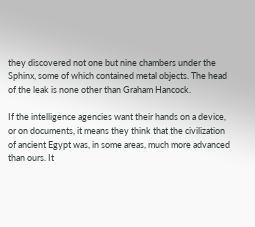they discovered not one but nine chambers under the Sphinx, some of which contained metal objects. The head of the leak is none other than Graham Hancock.

If the intelligence agencies want their hands on a device, or on documents, it means they think that the civilization of ancient Egypt was, in some areas, much more advanced than ours. It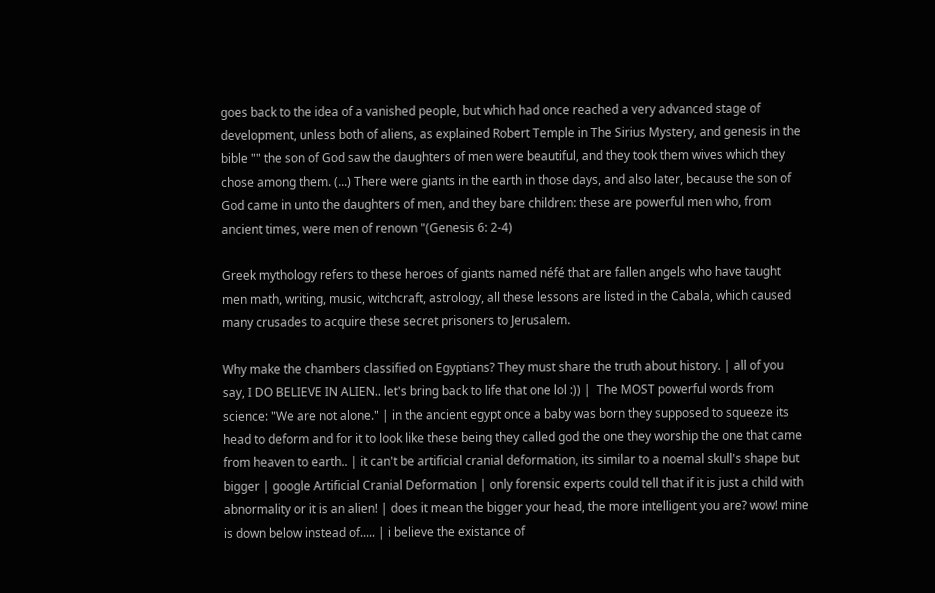goes back to the idea of a vanished people, but which had once reached a very advanced stage of development, unless both of aliens, as explained Robert Temple in The Sirius Mystery, and genesis in the bible "" the son of God saw the daughters of men were beautiful, and they took them wives which they chose among them. (...) There were giants in the earth in those days, and also later, because the son of God came in unto the daughters of men, and they bare children: these are powerful men who, from ancient times, were men of renown "(Genesis 6: 2-4)

Greek mythology refers to these heroes of giants named néfé that are fallen angels who have taught men math, writing, music, witchcraft, astrology, all these lessons are listed in the Cabala, which caused many crusades to acquire these secret prisoners to Jerusalem.

Why make the chambers classified on Egyptians? They must share the truth about history. | all of you say, I DO BELIEVE IN ALIEN.. let's bring back to life that one lol :)) |  The MOST powerful words from science: "We are not alone." | in the ancient egypt once a baby was born they supposed to squeeze its head to deform and for it to look like these being they called god the one they worship the one that came from heaven to earth.. | it can't be artificial cranial deformation, its similar to a noemal skull's shape but bigger | google Artificial Cranial Deformation | only forensic experts could tell that if it is just a child with abnormality or it is an alien! | does it mean the bigger your head, the more intelligent you are? wow! mine is down below instead of..... | i believe the existance of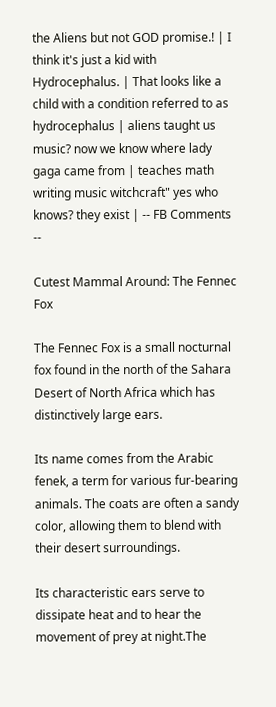the Aliens but not GOD promise.! | I think it's just a kid with Hydrocephalus. | That looks like a child with a condition referred to as hydrocephalus | aliens taught us music? now we know where lady gaga came from | teaches math writing music witchcraft" yes who knows? they exist | -- FB Comments --

Cutest Mammal Around: The Fennec Fox

The Fennec Fox is a small nocturnal fox found in the north of the Sahara Desert of North Africa which has distinctively large ears.

Its name comes from the Arabic fenek, a term for various fur-bearing animals. The coats are often a sandy color, allowing them to blend with their desert surroundings.

Its characteristic ears serve to dissipate heat and to hear the movement of prey at night.The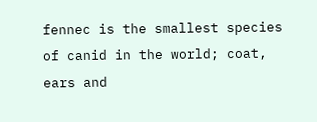fennec is the smallest species of canid in the world; coat, ears and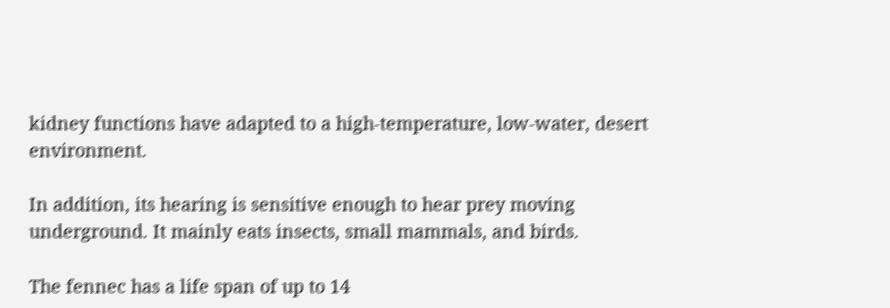kidney functions have adapted to a high-temperature, low-water, desert environment.

In addition, its hearing is sensitive enough to hear prey moving underground. It mainly eats insects, small mammals, and birds.

The fennec has a life span of up to 14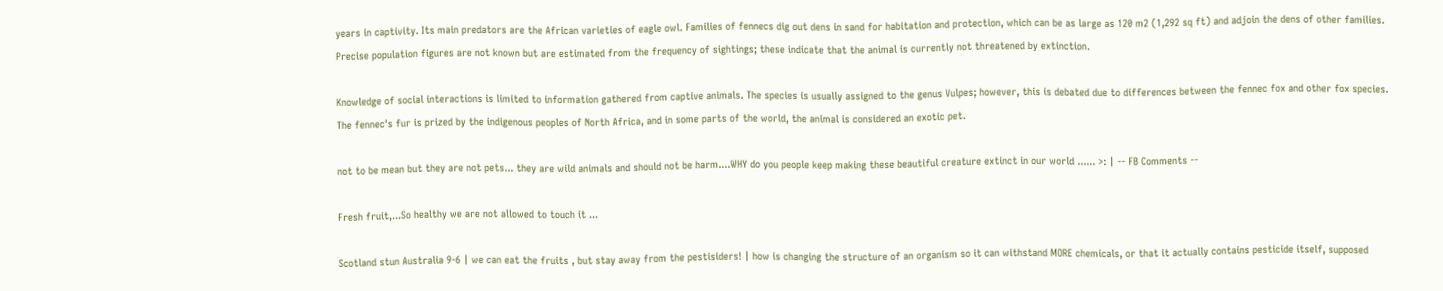years in captivity. Its main predators are the African varieties of eagle owl. Families of fennecs dig out dens in sand for habitation and protection, which can be as large as 120 m2 (1,292 sq ft) and adjoin the dens of other families. Precise population figures are not known but are estimated from the frequency of sightings; these indicate that the animal is currently not threatened by extinction.

Knowledge of social interactions is limited to information gathered from captive animals. The species is usually assigned to the genus Vulpes; however, this is debated due to differences between the fennec fox and other fox species. The fennec's fur is prized by the indigenous peoples of North Africa, and in some parts of the world, the animal is considered an exotic pet.

not to be mean but they are not pets... they are wild animals and should not be harm....WHY do you people keep making these beautiful creature extinct in our world ...... >: | -- FB Comments --

Fresh fruit,...So healthy we are not allowed to touch it ...

Scotland stun Australia 9-6 | we can eat the fruits , but stay away from the pestisiders! | how is changing the structure of an organism so it can withstand MORE chemicals, or that it actually contains pesticide itself, supposed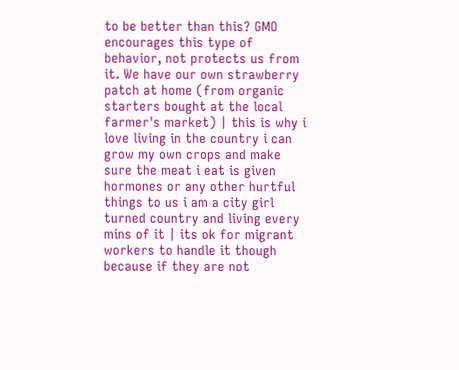to be better than this? GMO encourages this type of behavior, not protects us from it. We have our own strawberry patch at home (from organic starters bought at the local farmer's market) | this is why i love living in the country i can grow my own crops and make sure the meat i eat is given hormones or any other hurtful things to us i am a city girl turned country and living every mins of it | its ok for migrant workers to handle it though because if they are not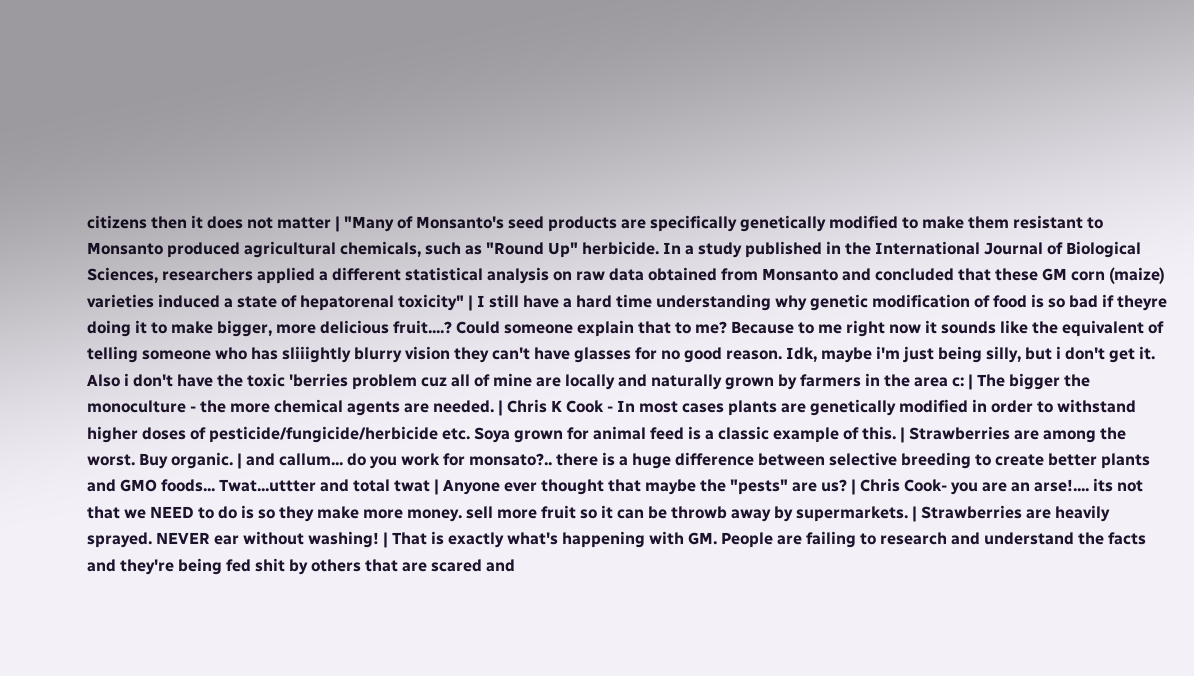citizens then it does not matter | "Many of Monsanto's seed products are specifically genetically modified to make them resistant to Monsanto produced agricultural chemicals, such as "Round Up" herbicide. In a study published in the International Journal of Biological Sciences, researchers applied a different statistical analysis on raw data obtained from Monsanto and concluded that these GM corn (maize) varieties induced a state of hepatorenal toxicity" | I still have a hard time understanding why genetic modification of food is so bad if theyre doing it to make bigger, more delicious fruit....? Could someone explain that to me? Because to me right now it sounds like the equivalent of telling someone who has sliiightly blurry vision they can't have glasses for no good reason. Idk, maybe i'm just being silly, but i don't get it. Also i don't have the toxic 'berries problem cuz all of mine are locally and naturally grown by farmers in the area c: | The bigger the monoculture - the more chemical agents are needed. | Chris K Cook - In most cases plants are genetically modified in order to withstand higher doses of pesticide/fungicide/herbicide etc. Soya grown for animal feed is a classic example of this. | Strawberries are among the worst. Buy organic. | and callum... do you work for monsato?.. there is a huge difference between selective breeding to create better plants and GMO foods... Twat...uttter and total twat | Anyone ever thought that maybe the "pests" are us? | Chris Cook- you are an arse!.... its not that we NEED to do is so they make more money. sell more fruit so it can be throwb away by supermarkets. | Strawberries are heavily sprayed. NEVER ear without washing! | That is exactly what's happening with GM. People are failing to research and understand the facts and they're being fed shit by others that are scared and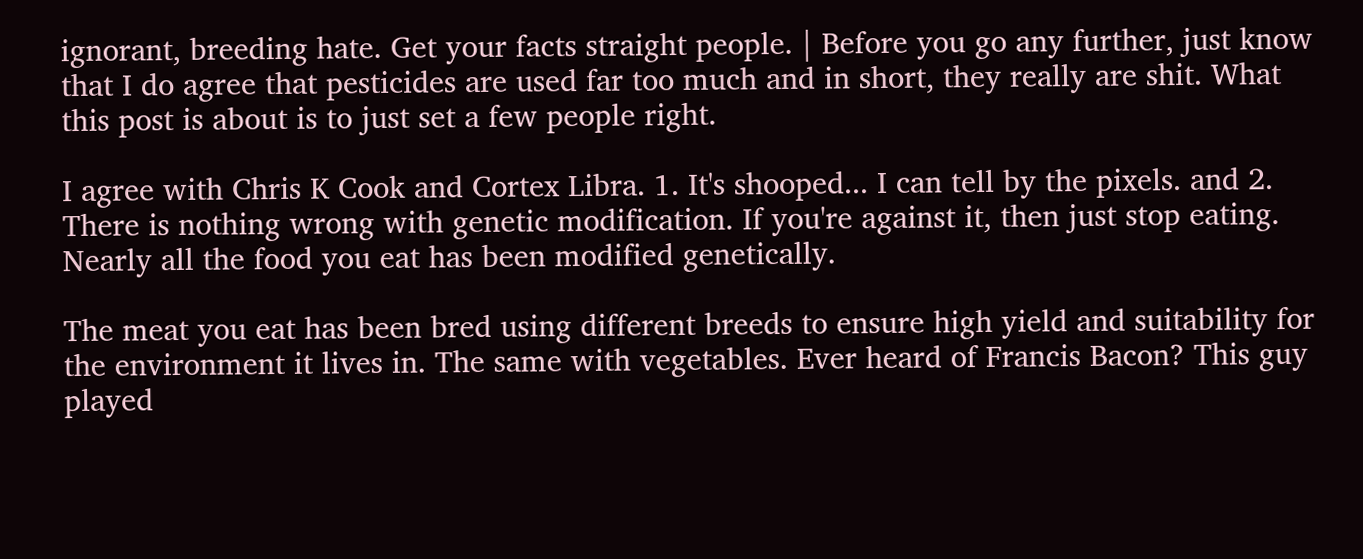ignorant, breeding hate. Get your facts straight people. | Before you go any further, just know that I do agree that pesticides are used far too much and in short, they really are shit. What this post is about is to just set a few people right.

I agree with Chris K Cook and Cortex Libra. 1. It's shooped... I can tell by the pixels. and 2. There is nothing wrong with genetic modification. If you're against it, then just stop eating. Nearly all the food you eat has been modified genetically.

The meat you eat has been bred using different breeds to ensure high yield and suitability for the environment it lives in. The same with vegetables. Ever heard of Francis Bacon? This guy played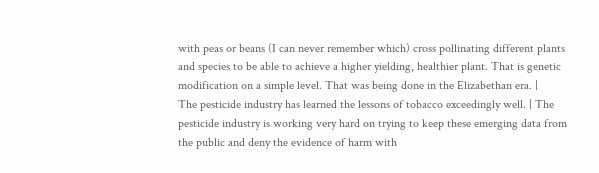with peas or beans (I can never remember which) cross pollinating different plants and species to be able to achieve a higher yielding, healthier plant. That is genetic modification on a simple level. That was being done in the Elizabethan era. |
The pesticide industry has learned the lessons of tobacco exceedingly well. | The pesticide industry is working very hard on trying to keep these emerging data from the public and deny the evidence of harm with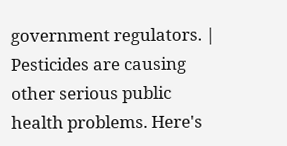government regulators. | Pesticides are causing other serious public health problems. Here's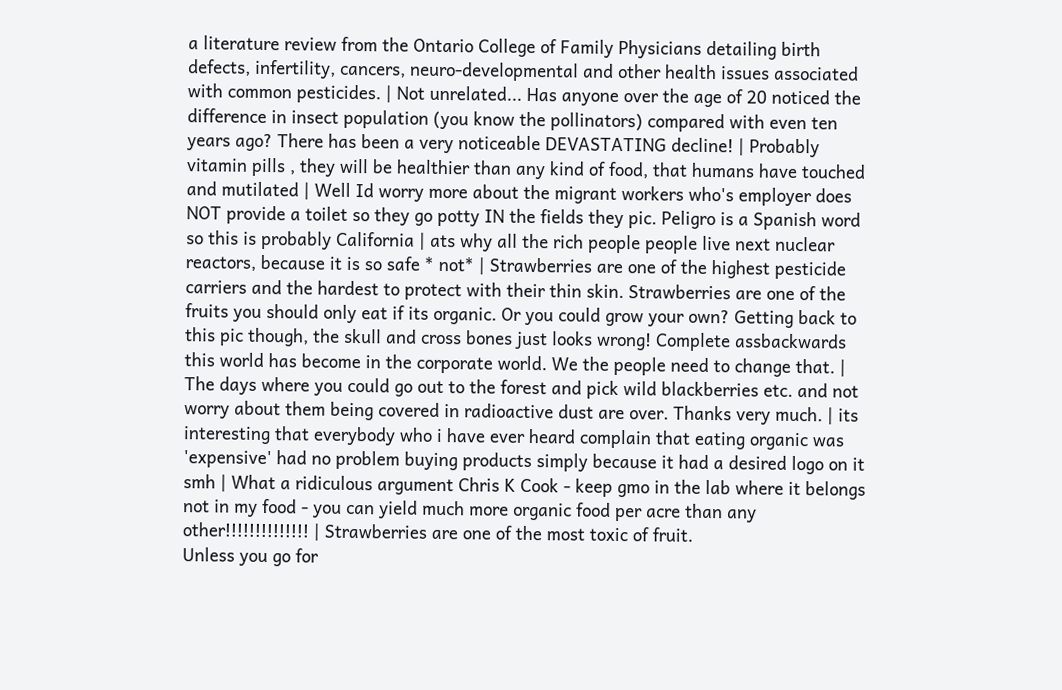a literature review from the Ontario College of Family Physicians detailing birth defects, infertility, cancers, neuro-developmental and other health issues associated with common pesticides. | Not unrelated... Has anyone over the age of 20 noticed the difference in insect population (you know the pollinators) compared with even ten years ago? There has been a very noticeable DEVASTATING decline! | Probably vitamin pills , they will be healthier than any kind of food, that humans have touched and mutilated | Well Id worry more about the migrant workers who's employer does NOT provide a toilet so they go potty IN the fields they pic. Peligro is a Spanish word so this is probably California | ats why all the rich people people live next nuclear reactors, because it is so safe * not* | Strawberries are one of the highest pesticide carriers and the hardest to protect with their thin skin. Strawberries are one of the fruits you should only eat if its organic. Or you could grow your own? Getting back to this pic though, the skull and cross bones just looks wrong! Complete assbackwards this world has become in the corporate world. We the people need to change that. | The days where you could go out to the forest and pick wild blackberries etc. and not worry about them being covered in radioactive dust are over. Thanks very much. | its interesting that everybody who i have ever heard complain that eating organic was 'expensive' had no problem buying products simply because it had a desired logo on it smh | What a ridiculous argument Chris K Cook - keep gmo in the lab where it belongs not in my food - you can yield much more organic food per acre than any other!!!!!!!!!!!!!! | Strawberries are one of the most toxic of fruit.
Unless you go for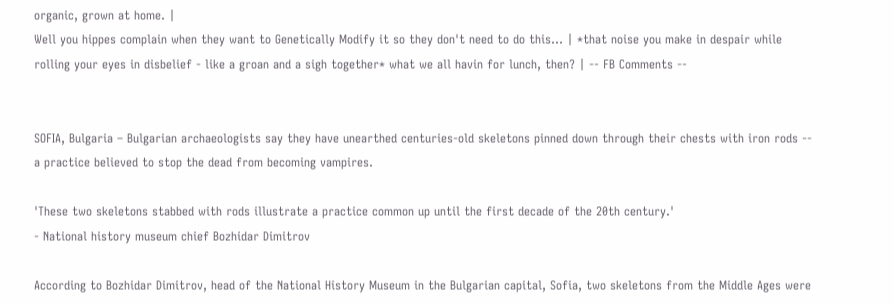organic, grown at home. |
Well you hippes complain when they want to Genetically Modify it so they don't need to do this... | *that noise you make in despair while rolling your eyes in disbelief - like a groan and a sigh together* what we all havin for lunch, then? | -- FB Comments --


SOFIA, Bulgaria – Bulgarian archaeologists say they have unearthed centuries-old skeletons pinned down through their chests with iron rods -- a practice believed to stop the dead from becoming vampires.

'These two skeletons stabbed with rods illustrate a practice common up until the first decade of the 20th century.'
- National history museum chief Bozhidar Dimitrov

According to Bozhidar Dimitrov, head of the National History Museum in the Bulgarian capital, Sofia, two skeletons from the Middle Ages were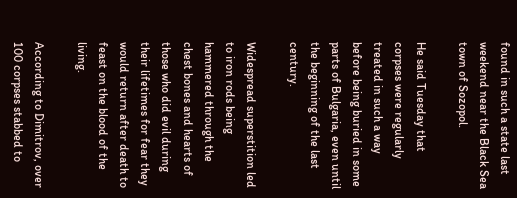found in such a state last weekend near the Black Sea town of Sozopol.

He said Tuesday that corpses were regularly treated in such a way before being buried in some parts of Bulgaria, even until the beginning of the last century.

Widespread superstition led to iron rods being hammered through the chest bones and hearts of those who did evil during their lifetimes for fear they would return after death to feast on the blood of the living.

According to Dimitrov, over 100 corpses stabbed to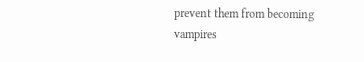prevent them from becoming vampires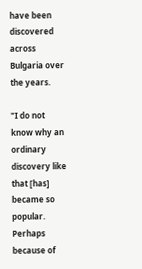have been discovered across Bulgaria over the years.

"I do not know why an ordinary discovery like that [has] became so popular. Perhaps because of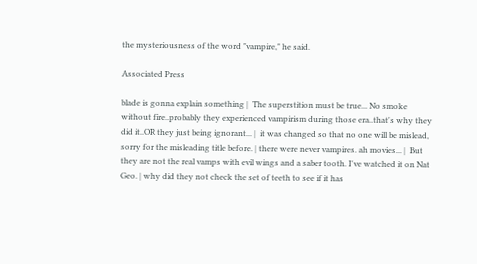the mysteriousness of the word "vampire," he said.

Associated Press

blade is gonna explain something |  The superstition must be true... No smoke without fire..probably they experienced vampirism during those era..that's why they did it..OR they just being ignorant... |  it was changed so that no one will be mislead, sorry for the misleading title before. | there were never vampires. ah movies... |  But they are not the real vamps with evil wings and a saber tooth. I've watched it on Nat Geo. | why did they not check the set of teeth to see if it has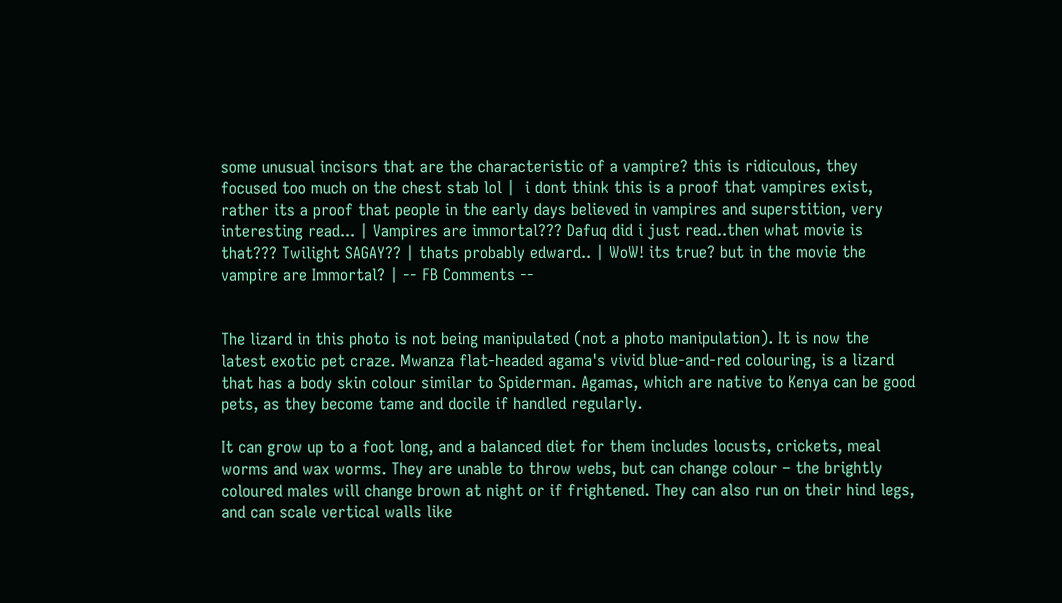some unusual incisors that are the characteristic of a vampire? this is ridiculous, they focused too much on the chest stab lol |  i dont think this is a proof that vampires exist, rather its a proof that people in the early days believed in vampires and superstition, very interesting read... | Vampires are immortal??? Dafuq did i just read..then what movie is that??? Twilight SAGAY?? | thats probably edward.. | WoW! its true? but in the movie the vampire are Immortal? | -- FB Comments --


The lizard in this photo is not being manipulated (not a photo manipulation). It is now the latest exotic pet craze. Mwanza flat-headed agama's vivid blue-and-red colouring, is a lizard that has a body skin colour similar to Spiderman. Agamas, which are native to Kenya can be good pets, as they become tame and docile if handled regularly.

It can grow up to a foot long, and a balanced diet for them includes locusts, crickets, meal worms and wax worms. They are unable to throw webs, but can change colour – the brightly coloured males will change brown at night or if frightened. They can also run on their hind legs, and can scale vertical walls like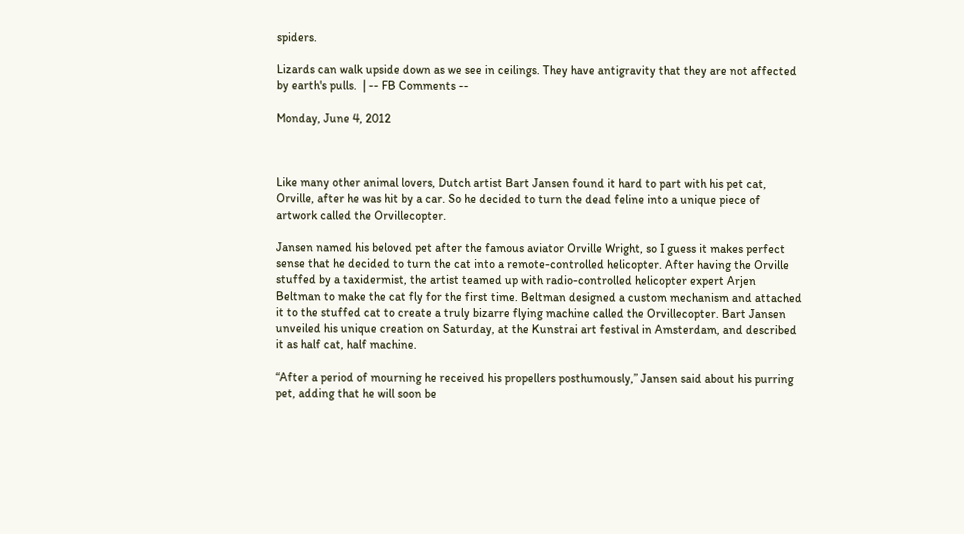spiders.

Lizards can walk upside down as we see in ceilings. They have antigravity that they are not affected by earth's pulls.  | -- FB Comments --

Monday, June 4, 2012



Like many other animal lovers, Dutch artist Bart Jansen found it hard to part with his pet cat, Orville, after he was hit by a car. So he decided to turn the dead feline into a unique piece of artwork called the Orvillecopter.

Jansen named his beloved pet after the famous aviator Orville Wright, so I guess it makes perfect sense that he decided to turn the cat into a remote-controlled helicopter. After having the Orville stuffed by a taxidermist, the artist teamed up with radio-controlled helicopter expert Arjen Beltman to make the cat fly for the first time. Beltman designed a custom mechanism and attached it to the stuffed cat to create a truly bizarre flying machine called the Orvillecopter. Bart Jansen unveiled his unique creation on Saturday, at the Kunstrai art festival in Amsterdam, and described it as half cat, half machine.

“After a period of mourning he received his propellers posthumously,” Jansen said about his purring pet, adding that he will soon be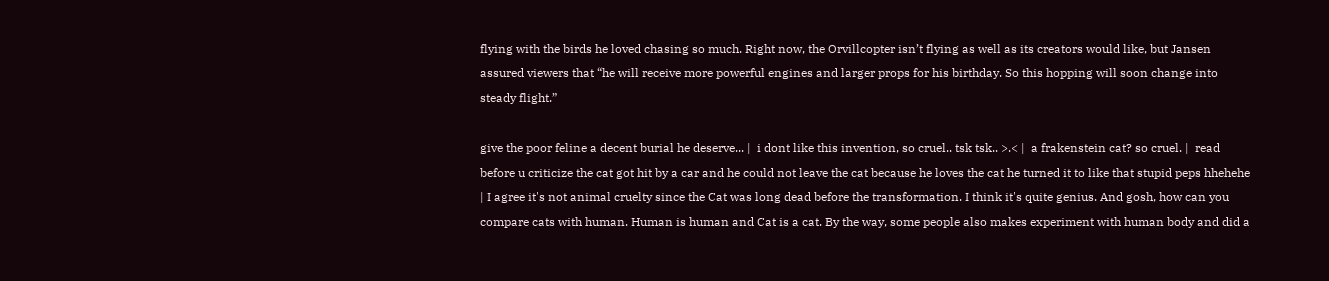flying with the birds he loved chasing so much. Right now, the Orvillcopter isn’t flying as well as its creators would like, but Jansen assured viewers that “he will receive more powerful engines and larger props for his birthday. So this hopping will soon change into steady flight.”

give the poor feline a decent burial he deserve... |  i dont like this invention, so cruel.. tsk tsk.. >.< |  a frakenstein cat? so cruel. |  read before u criticize the cat got hit by a car and he could not leave the cat because he loves the cat he turned it to like that stupid peps hhehehe | I agree it's not animal cruelty since the Cat was long dead before the transformation. I think it's quite genius. And gosh, how can you compare cats with human. Human is human and Cat is a cat. By the way, some people also makes experiment with human body and did a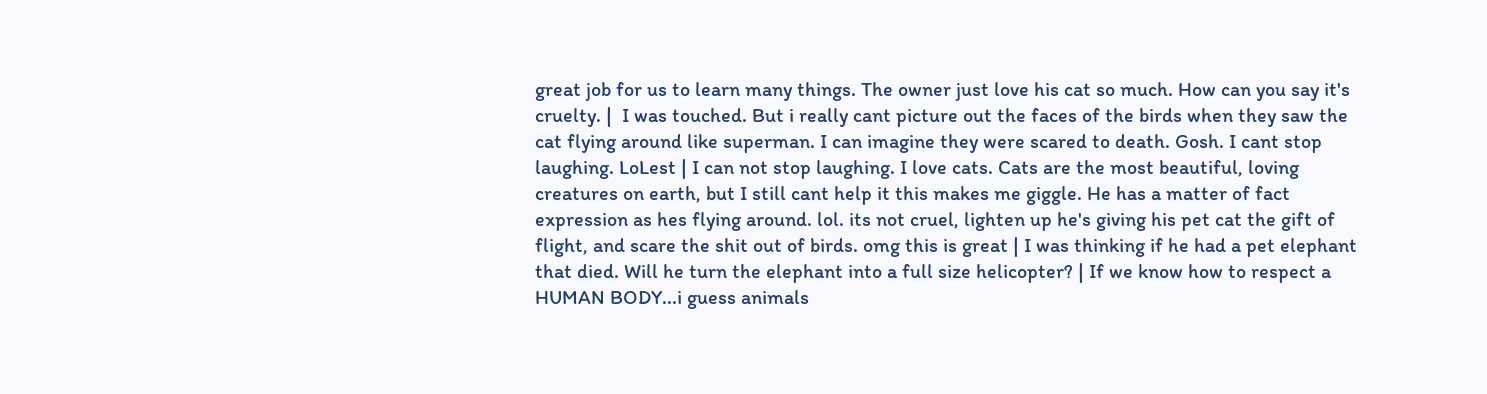great job for us to learn many things. The owner just love his cat so much. How can you say it's cruelty. |  I was touched. But i really cant picture out the faces of the birds when they saw the cat flying around like superman. I can imagine they were scared to death. Gosh. I cant stop laughing. LoLest | I can not stop laughing. I love cats. Cats are the most beautiful, loving creatures on earth, but I still cant help it this makes me giggle. He has a matter of fact expression as hes flying around. lol. its not cruel, lighten up he's giving his pet cat the gift of flight, and scare the shit out of birds. omg this is great | I was thinking if he had a pet elephant that died. Will he turn the elephant into a full size helicopter? | If we know how to respect a HUMAN BODY...i guess animals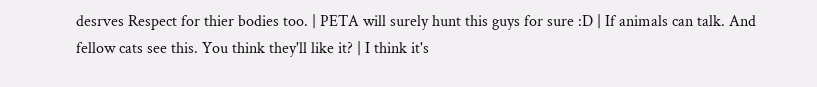desrves Respect for thier bodies too. | PETA will surely hunt this guys for sure :D | If animals can talk. And fellow cats see this. You think they'll like it? | I think it's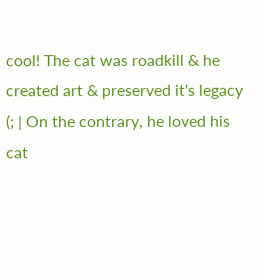cool! The cat was roadkill & he created art & preserved it's legacy (; | On the contrary, he loved his cat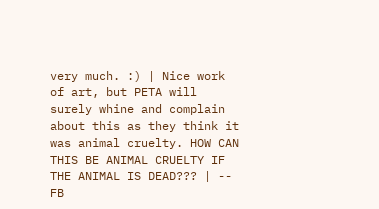very much. :) | Nice work of art, but PETA will surely whine and complain about this as they think it was animal cruelty. HOW CAN THIS BE ANIMAL CRUELTY IF THE ANIMAL IS DEAD??? | -- FB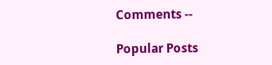Comments --

Popular Posts